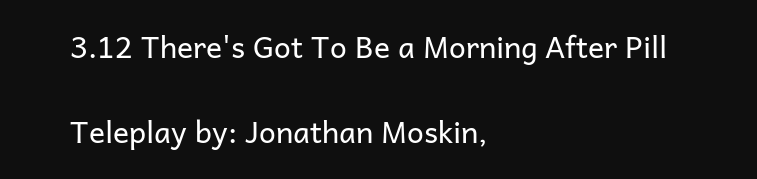3.12 There's Got To Be a Morning After Pill

Teleplay by: Jonathan Moskin,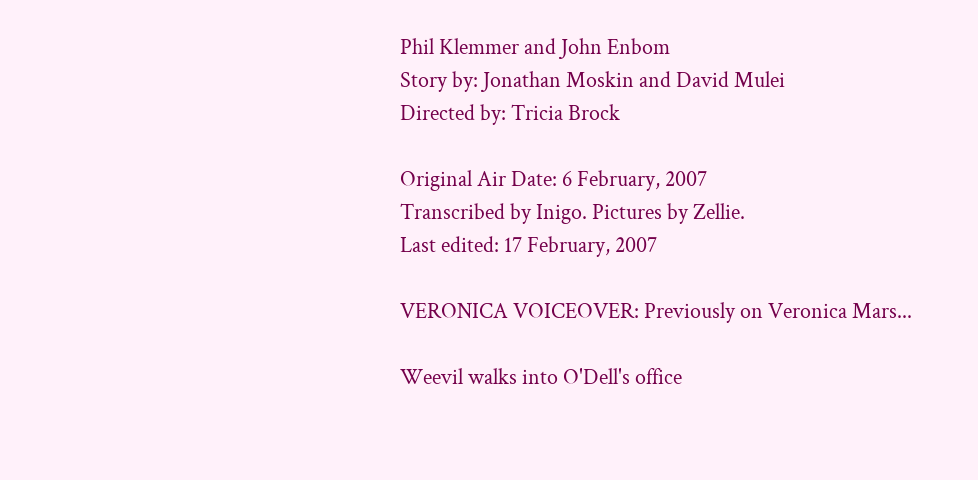Phil Klemmer and John Enbom
Story by: Jonathan Moskin and David Mulei
Directed by: Tricia Brock

Original Air Date: 6 February, 2007
Transcribed by Inigo. Pictures by Zellie.
Last edited: 17 February, 2007

VERONICA VOICEOVER: Previously on Veronica Mars...

Weevil walks into O'Dell's office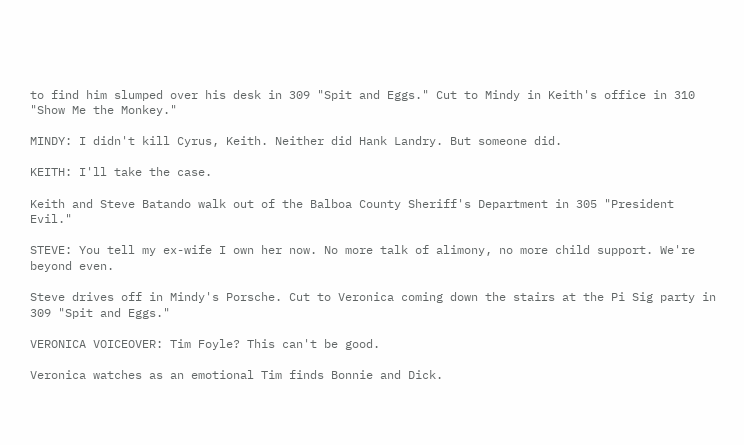to find him slumped over his desk in 309 "Spit and Eggs." Cut to Mindy in Keith's office in 310 "Show Me the Monkey."

MINDY: I didn't kill Cyrus, Keith. Neither did Hank Landry. But someone did.

KEITH: I'll take the case.

Keith and Steve Batando walk out of the Balboa County Sheriff's Department in 305 "President Evil."

STEVE: You tell my ex-wife I own her now. No more talk of alimony, no more child support. We're beyond even.

Steve drives off in Mindy's Porsche. Cut to Veronica coming down the stairs at the Pi Sig party in 309 "Spit and Eggs."

VERONICA VOICEOVER: Tim Foyle? This can't be good.

Veronica watches as an emotional Tim finds Bonnie and Dick.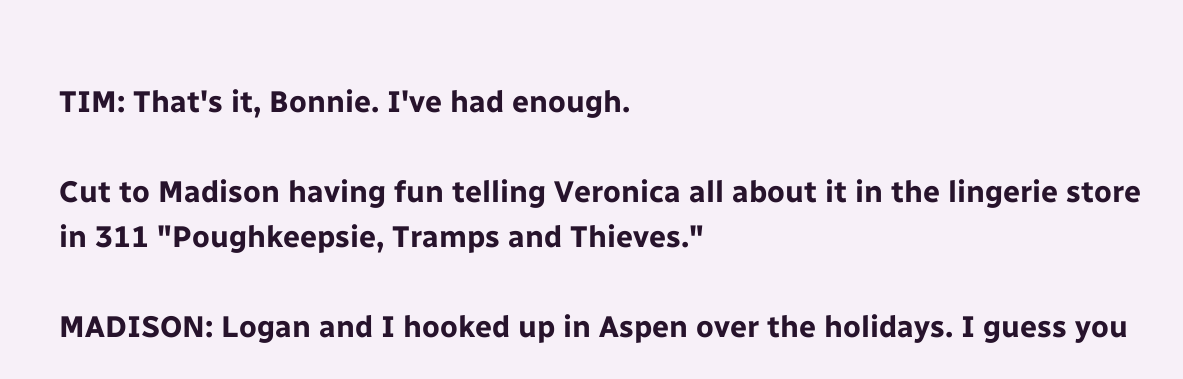TIM: That's it, Bonnie. I've had enough.

Cut to Madison having fun telling Veronica all about it in the lingerie store in 311 "Poughkeepsie, Tramps and Thieves."

MADISON: Logan and I hooked up in Aspen over the holidays. I guess you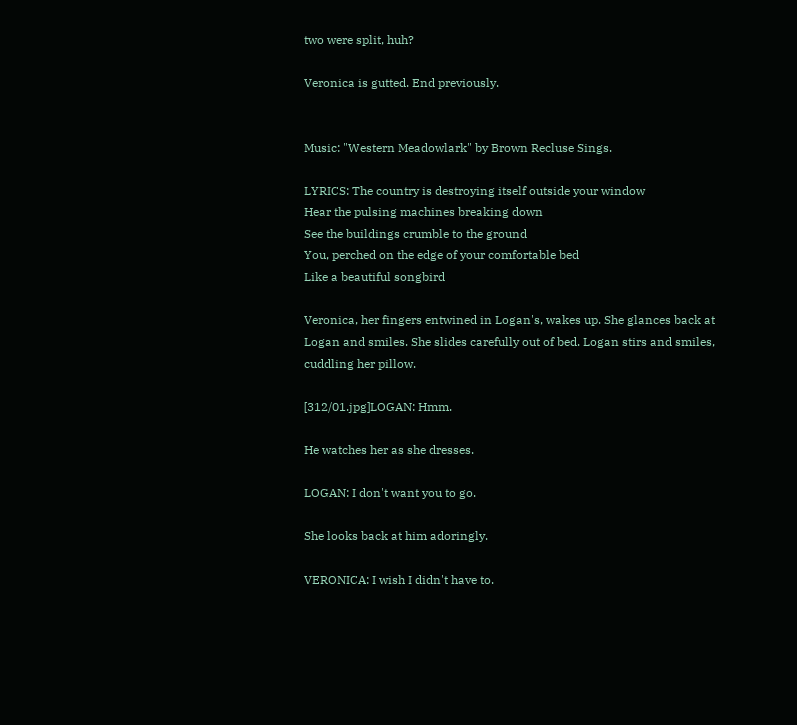two were split, huh?

Veronica is gutted. End previously.


Music: "Western Meadowlark" by Brown Recluse Sings.

LYRICS: The country is destroying itself outside your window
Hear the pulsing machines breaking down
See the buildings crumble to the ground
You, perched on the edge of your comfortable bed
Like a beautiful songbird

Veronica, her fingers entwined in Logan's, wakes up. She glances back at Logan and smiles. She slides carefully out of bed. Logan stirs and smiles, cuddling her pillow.

[312/01.jpg]LOGAN: Hmm.

He watches her as she dresses.

LOGAN: I don't want you to go.

She looks back at him adoringly.

VERONICA: I wish I didn't have to.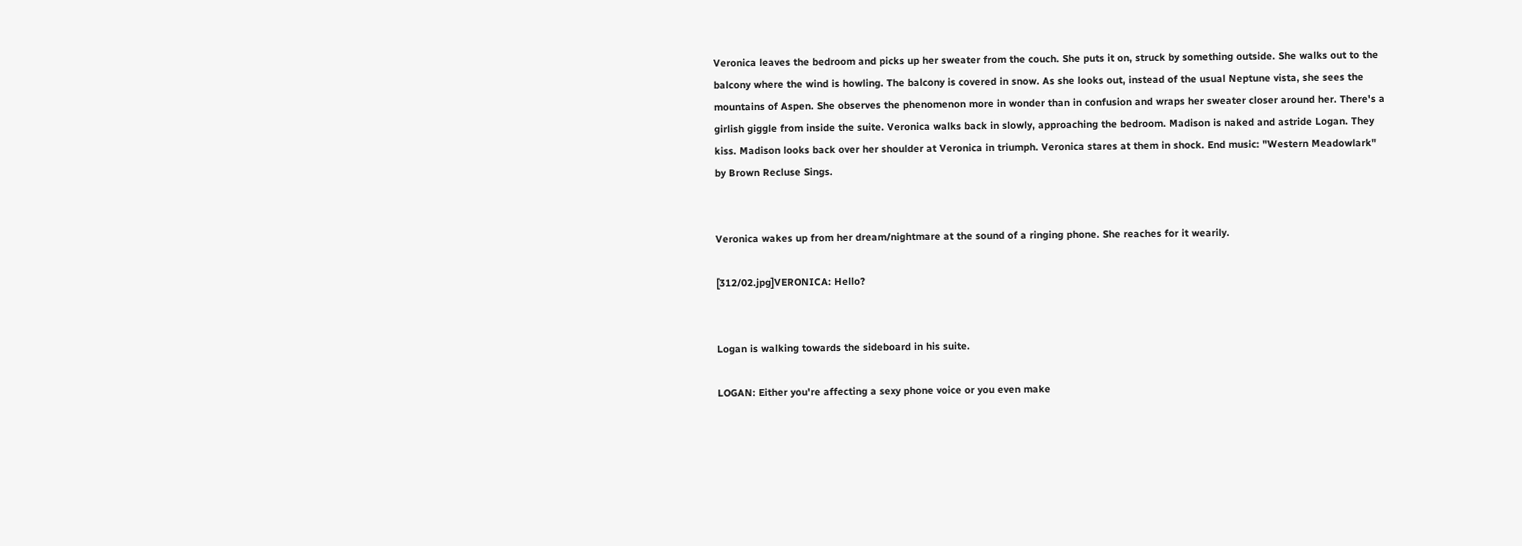Veronica leaves the bedroom and picks up her sweater from the couch. She puts it on, struck by something outside. She walks out to the balcony where the wind is howling. The balcony is covered in snow. As she looks out, instead of the usual Neptune vista, she sees the mountains of Aspen. She observes the phenomenon more in wonder than in confusion and wraps her sweater closer around her. There's a girlish giggle from inside the suite. Veronica walks back in slowly, approaching the bedroom. Madison is naked and astride Logan. They kiss. Madison looks back over her shoulder at Veronica in triumph. Veronica stares at them in shock. End music: "Western Meadowlark" by Brown Recluse Sings.


Veronica wakes up from her dream/nightmare at the sound of a ringing phone. She reaches for it wearily.

[312/02.jpg]VERONICA: Hello?


Logan is walking towards the sideboard in his suite.

LOGAN: Either you're affecting a sexy phone voice or you even make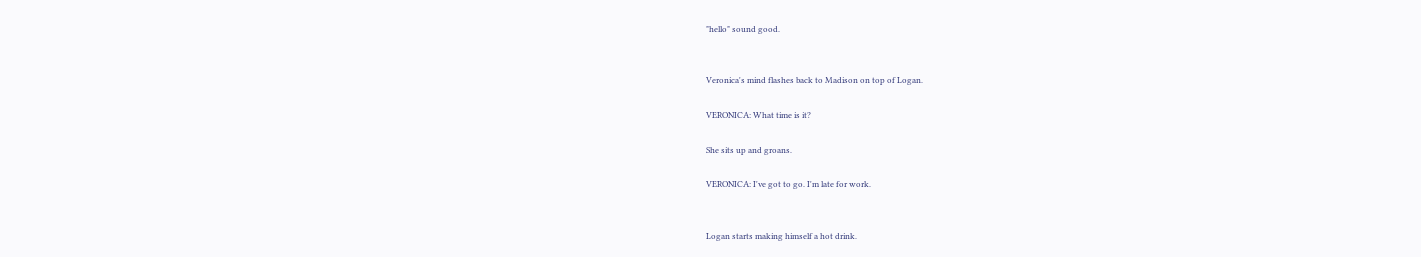"hello" sound good.


Veronica's mind flashes back to Madison on top of Logan.

VERONICA: What time is it?

She sits up and groans.

VERONICA: I've got to go. I'm late for work.


Logan starts making himself a hot drink.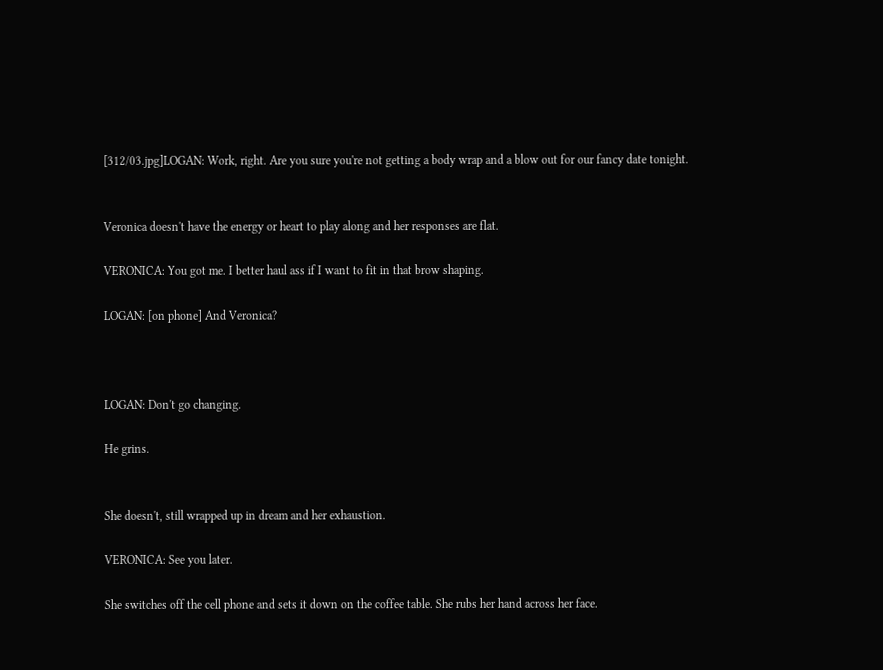[312/03.jpg]LOGAN: Work, right. Are you sure you're not getting a body wrap and a blow out for our fancy date tonight.


Veronica doesn't have the energy or heart to play along and her responses are flat.

VERONICA: You got me. I better haul ass if I want to fit in that brow shaping.

LOGAN: [on phone] And Veronica?



LOGAN: Don't go changing.

He grins.


She doesn't, still wrapped up in dream and her exhaustion.

VERONICA: See you later.

She switches off the cell phone and sets it down on the coffee table. She rubs her hand across her face.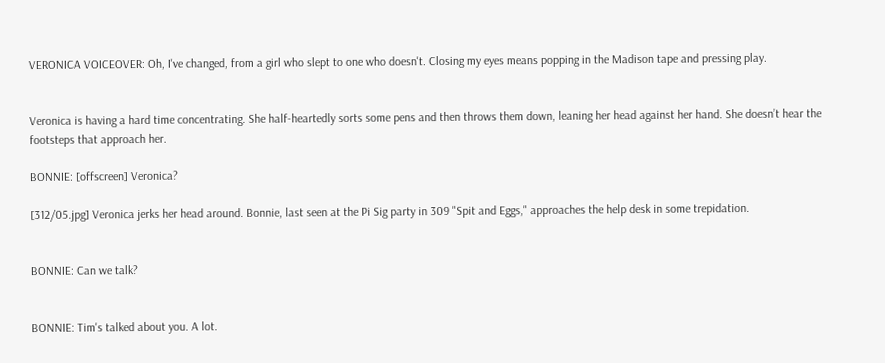VERONICA VOICEOVER: Oh, I've changed, from a girl who slept to one who doesn't. Closing my eyes means popping in the Madison tape and pressing play.


Veronica is having a hard time concentrating. She half-heartedly sorts some pens and then throws them down, leaning her head against her hand. She doesn’t hear the footsteps that approach her.

BONNIE: [offscreen] Veronica?

[312/05.jpg] Veronica jerks her head around. Bonnie, last seen at the Pi Sig party in 309 "Spit and Eggs," approaches the help desk in some trepidation.


BONNIE: Can we talk?


BONNIE: Tim's talked about you. A lot.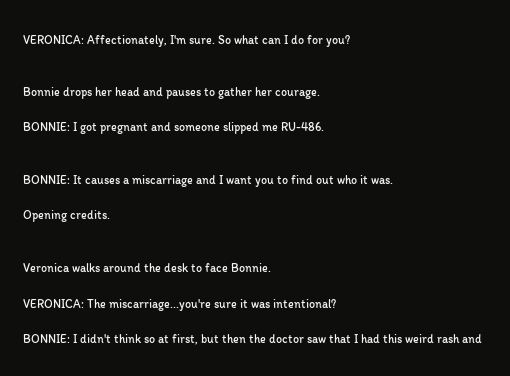VERONICA: Affectionately, I'm sure. So what can I do for you?


Bonnie drops her head and pauses to gather her courage.

BONNIE: I got pregnant and someone slipped me RU-486.


BONNIE: It causes a miscarriage and I want you to find out who it was.

Opening credits.


Veronica walks around the desk to face Bonnie.

VERONICA: The miscarriage...you're sure it was intentional?

BONNIE: I didn't think so at first, but then the doctor saw that I had this weird rash and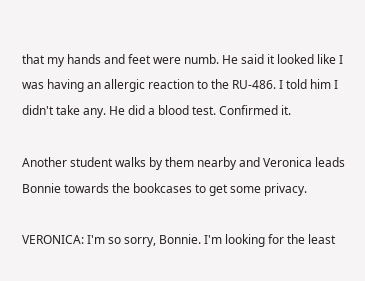that my hands and feet were numb. He said it looked like I was having an allergic reaction to the RU-486. I told him I didn't take any. He did a blood test. Confirmed it.

Another student walks by them nearby and Veronica leads Bonnie towards the bookcases to get some privacy.

VERONICA: I'm so sorry, Bonnie. I'm looking for the least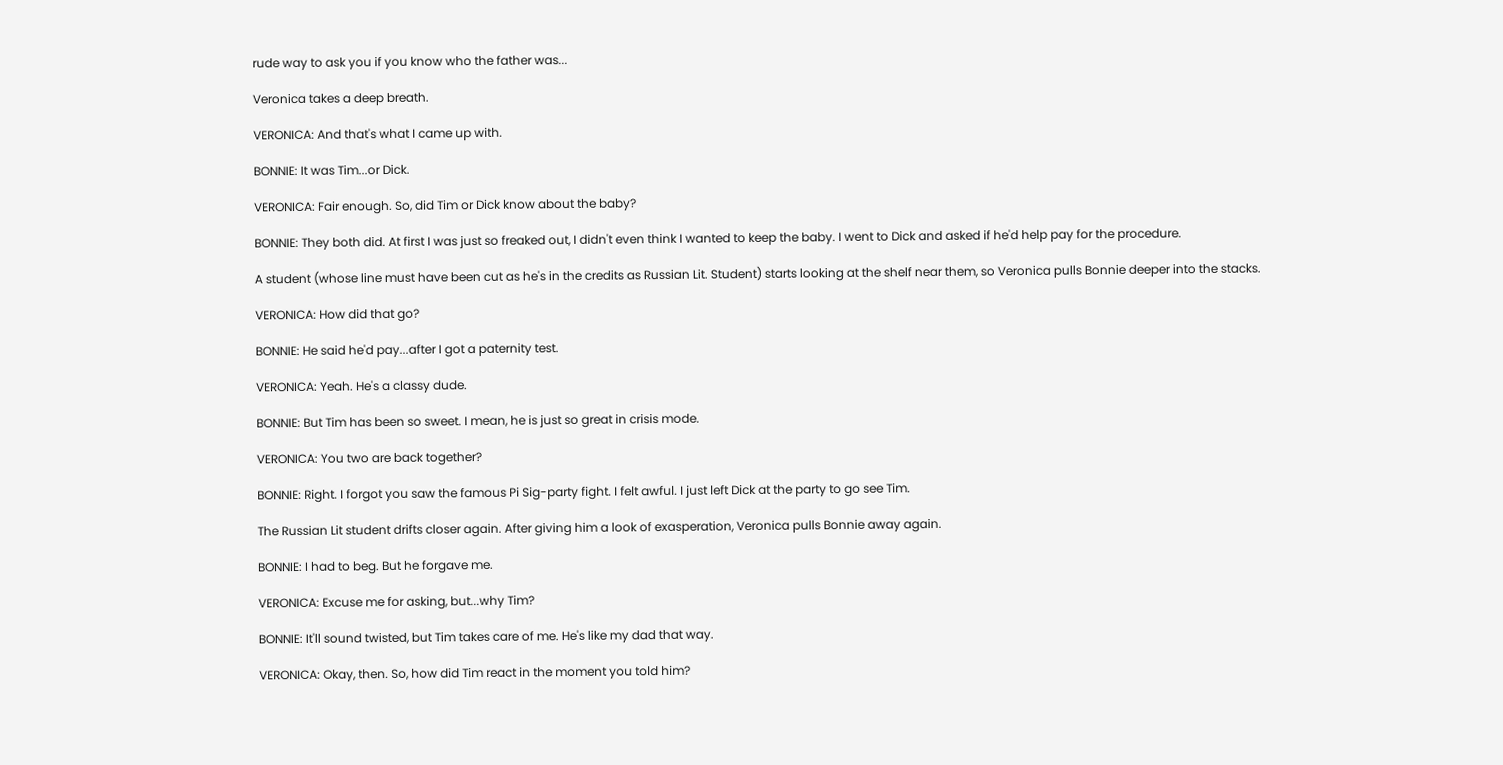rude way to ask you if you know who the father was...

Veronica takes a deep breath.

VERONICA: And that's what I came up with.

BONNIE: It was Tim...or Dick.

VERONICA: Fair enough. So, did Tim or Dick know about the baby?

BONNIE: They both did. At first I was just so freaked out, I didn't even think I wanted to keep the baby. I went to Dick and asked if he'd help pay for the procedure.

A student (whose line must have been cut as he's in the credits as Russian Lit. Student) starts looking at the shelf near them, so Veronica pulls Bonnie deeper into the stacks.

VERONICA: How did that go?

BONNIE: He said he'd pay...after I got a paternity test.

VERONICA: Yeah. He's a classy dude.

BONNIE: But Tim has been so sweet. I mean, he is just so great in crisis mode.

VERONICA: You two are back together?

BONNIE: Right. I forgot you saw the famous Pi Sig-party fight. I felt awful. I just left Dick at the party to go see Tim.

The Russian Lit student drifts closer again. After giving him a look of exasperation, Veronica pulls Bonnie away again.

BONNIE: I had to beg. But he forgave me.

VERONICA: Excuse me for asking, but...why Tim?

BONNIE: It'll sound twisted, but Tim takes care of me. He's like my dad that way.

VERONICA: Okay, then. So, how did Tim react in the moment you told him?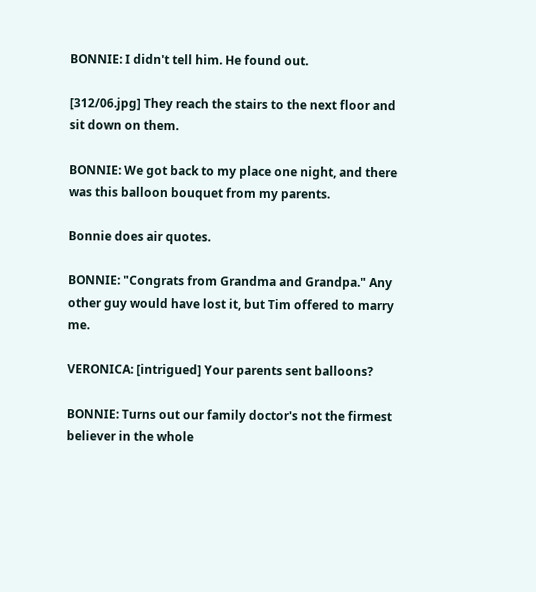BONNIE: I didn't tell him. He found out.

[312/06.jpg] They reach the stairs to the next floor and sit down on them.

BONNIE: We got back to my place one night, and there was this balloon bouquet from my parents.

Bonnie does air quotes.

BONNIE: "Congrats from Grandma and Grandpa." Any other guy would have lost it, but Tim offered to marry me.

VERONICA: [intrigued] Your parents sent balloons?

BONNIE: Turns out our family doctor's not the firmest believer in the whole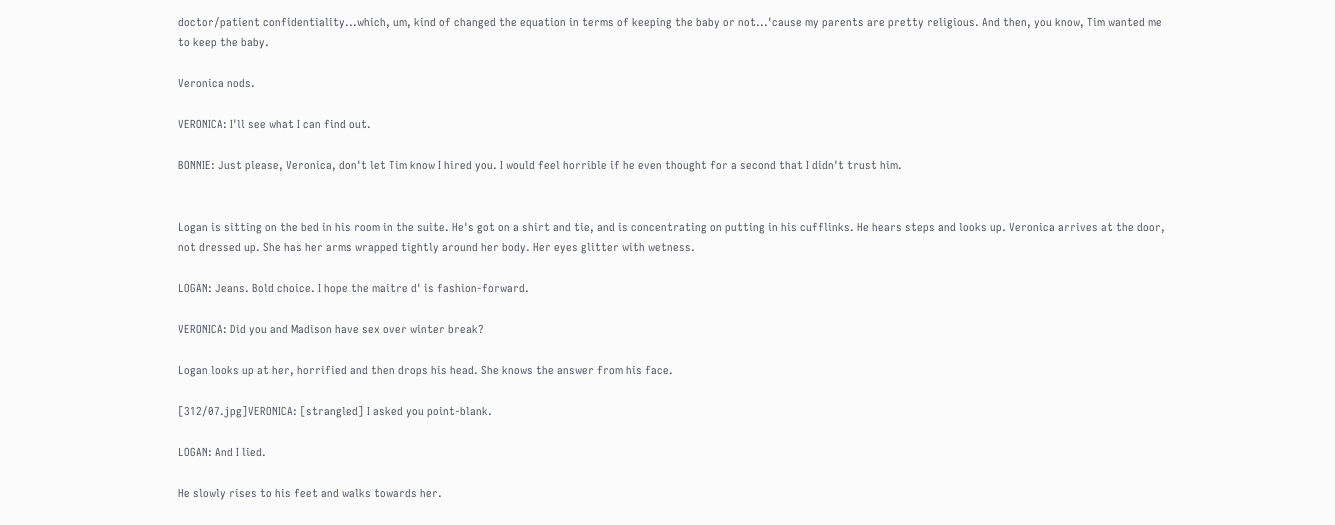doctor/patient confidentiality...which, um, kind of changed the equation in terms of keeping the baby or not...'cause my parents are pretty religious. And then, you know, Tim wanted me to keep the baby.

Veronica nods.

VERONICA: I'll see what I can find out.

BONNIE: Just please, Veronica, don't let Tim know I hired you. I would feel horrible if he even thought for a second that I didn't trust him.


Logan is sitting on the bed in his room in the suite. He's got on a shirt and tie, and is concentrating on putting in his cufflinks. He hears steps and looks up. Veronica arrives at the door, not dressed up. She has her arms wrapped tightly around her body. Her eyes glitter with wetness.

LOGAN: Jeans. Bold choice. I hope the maitre d' is fashion-forward.

VERONICA: Did you and Madison have sex over winter break?

Logan looks up at her, horrified and then drops his head. She knows the answer from his face.

[312/07.jpg]VERONICA: [strangled] I asked you point-blank.

LOGAN: And I lied.

He slowly rises to his feet and walks towards her.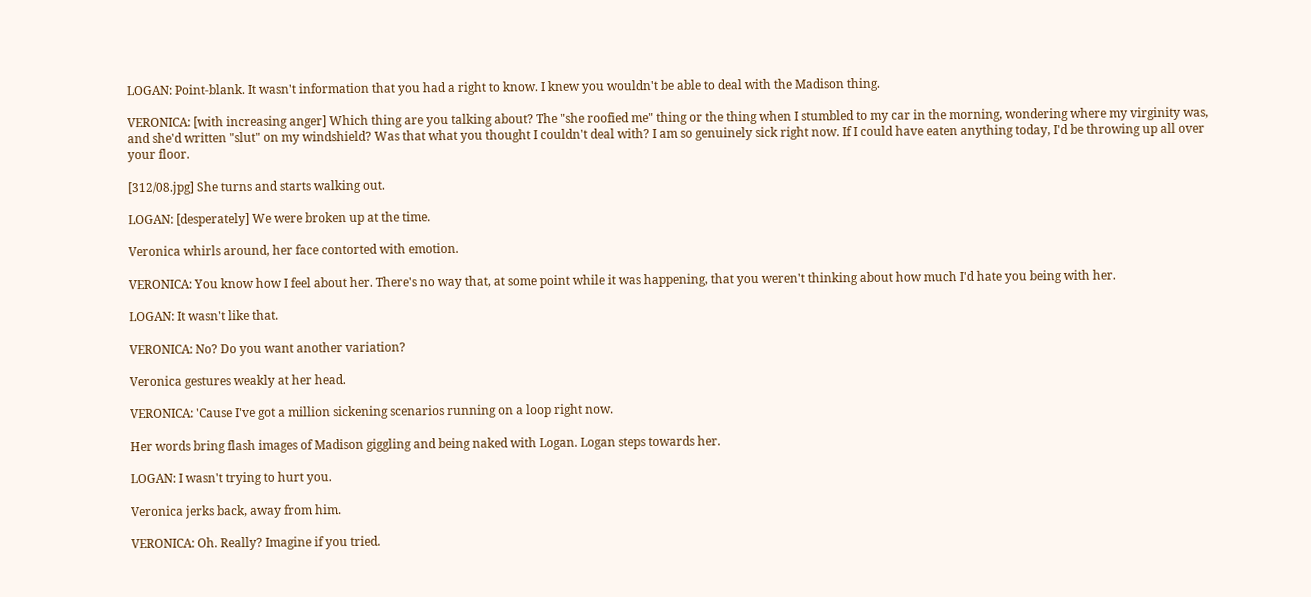LOGAN: Point-blank. It wasn't information that you had a right to know. I knew you wouldn't be able to deal with the Madison thing.

VERONICA: [with increasing anger] Which thing are you talking about? The "she roofied me" thing or the thing when I stumbled to my car in the morning, wondering where my virginity was, and she'd written "slut" on my windshield? Was that what you thought I couldn't deal with? I am so genuinely sick right now. If I could have eaten anything today, I'd be throwing up all over your floor.

[312/08.jpg] She turns and starts walking out.

LOGAN: [desperately] We were broken up at the time.

Veronica whirls around, her face contorted with emotion.

VERONICA: You know how I feel about her. There's no way that, at some point while it was happening, that you weren't thinking about how much I'd hate you being with her.

LOGAN: It wasn't like that.

VERONICA: No? Do you want another variation?

Veronica gestures weakly at her head.

VERONICA: 'Cause I've got a million sickening scenarios running on a loop right now.

Her words bring flash images of Madison giggling and being naked with Logan. Logan steps towards her.

LOGAN: I wasn't trying to hurt you.

Veronica jerks back, away from him.

VERONICA: Oh. Really? Imagine if you tried.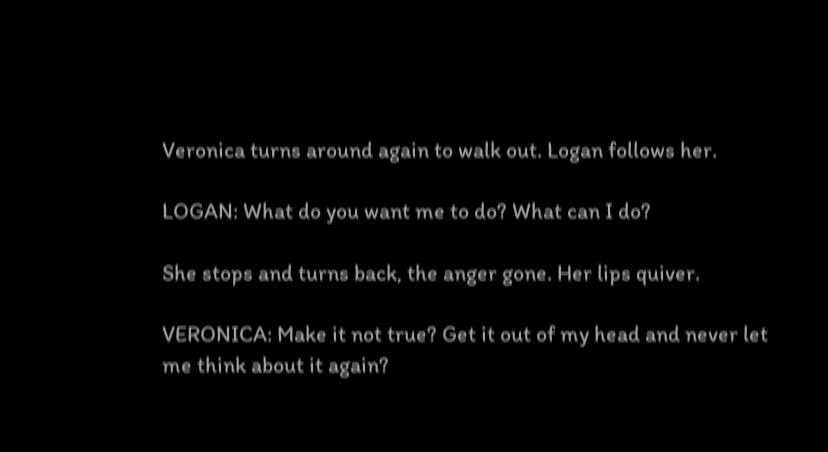Veronica turns around again to walk out. Logan follows her.

LOGAN: What do you want me to do? What can I do?

She stops and turns back, the anger gone. Her lips quiver.

VERONICA: Make it not true? Get it out of my head and never let me think about it again?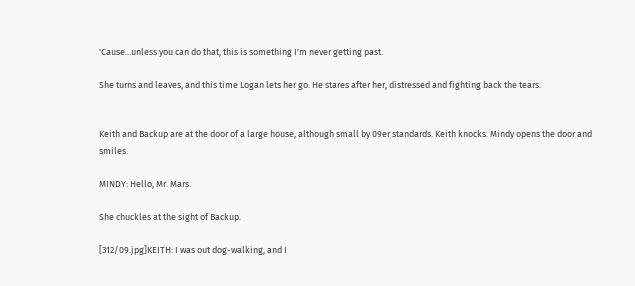'Cause...unless you can do that, this is something I'm never getting past.

She turns and leaves, and this time Logan lets her go. He stares after her, distressed and fighting back the tears.


Keith and Backup are at the door of a large house, although small by 09er standards. Keith knocks. Mindy opens the door and smiles.

MINDY: Hello, Mr. Mars.

She chuckles at the sight of Backup.

[312/09.jpg]KEITH: I was out dog-walking, and I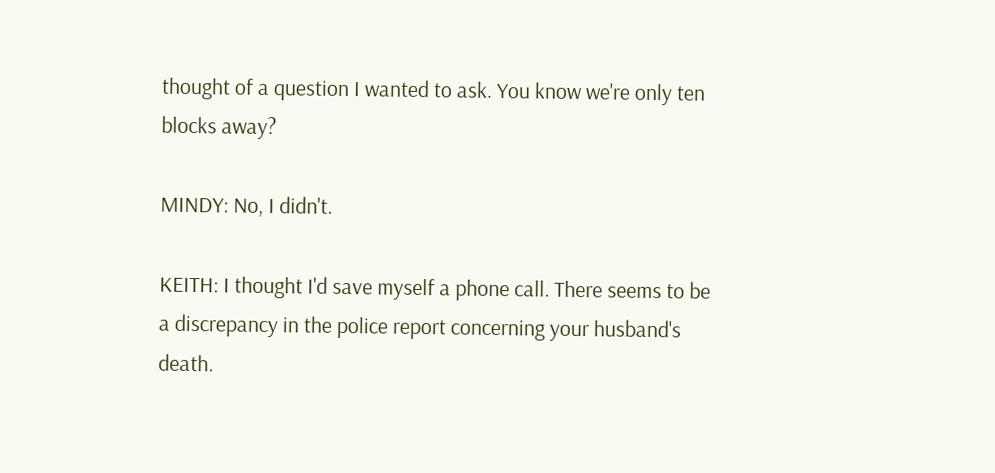thought of a question I wanted to ask. You know we're only ten blocks away?

MINDY: No, I didn't.

KEITH: I thought I'd save myself a phone call. There seems to be a discrepancy in the police report concerning your husband's death.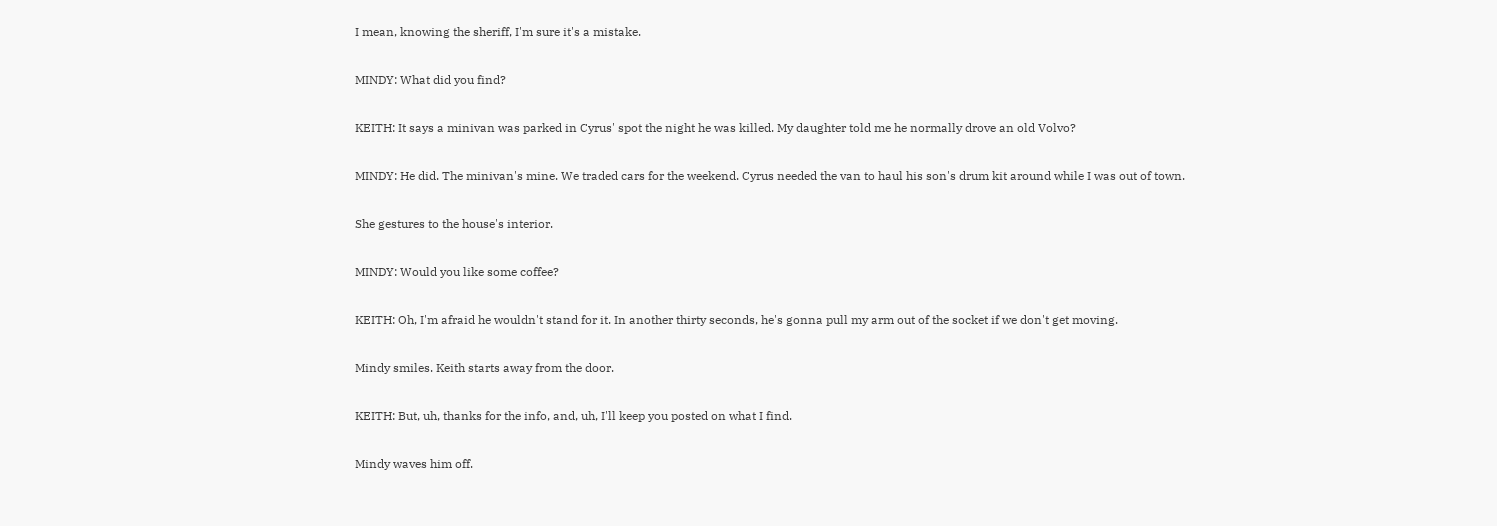I mean, knowing the sheriff, I'm sure it's a mistake.

MINDY: What did you find?

KEITH: It says a minivan was parked in Cyrus' spot the night he was killed. My daughter told me he normally drove an old Volvo?

MINDY: He did. The minivan's mine. We traded cars for the weekend. Cyrus needed the van to haul his son's drum kit around while I was out of town.

She gestures to the house's interior.

MINDY: Would you like some coffee?

KEITH: Oh, I'm afraid he wouldn't stand for it. In another thirty seconds, he's gonna pull my arm out of the socket if we don't get moving.

Mindy smiles. Keith starts away from the door.

KEITH: But, uh, thanks for the info, and, uh, I'll keep you posted on what I find.

Mindy waves him off.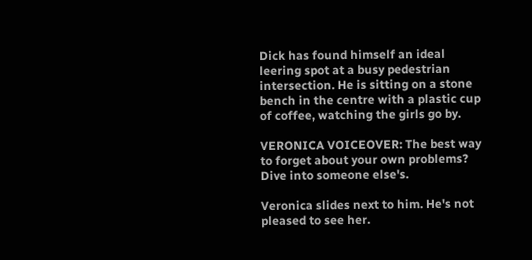Dick has found himself an ideal leering spot at a busy pedestrian intersection. He is sitting on a stone bench in the centre with a plastic cup of coffee, watching the girls go by.

VERONICA VOICEOVER: The best way to forget about your own problems? Dive into someone else's.

Veronica slides next to him. He's not pleased to see her.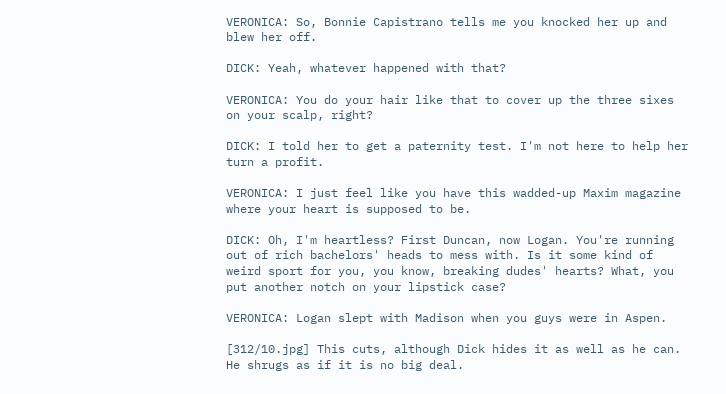VERONICA: So, Bonnie Capistrano tells me you knocked her up and blew her off.

DICK: Yeah, whatever happened with that?

VERONICA: You do your hair like that to cover up the three sixes on your scalp, right?

DICK: I told her to get a paternity test. I'm not here to help her turn a profit.

VERONICA: I just feel like you have this wadded-up Maxim magazine where your heart is supposed to be.

DICK: Oh, I'm heartless? First Duncan, now Logan. You're running out of rich bachelors' heads to mess with. Is it some kind of weird sport for you, you know, breaking dudes' hearts? What, you put another notch on your lipstick case?

VERONICA: Logan slept with Madison when you guys were in Aspen.

[312/10.jpg] This cuts, although Dick hides it as well as he can. He shrugs as if it is no big deal.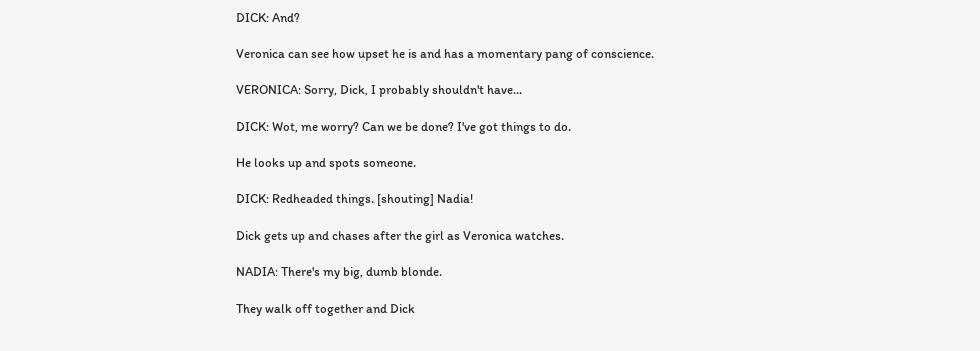DICK: And?

Veronica can see how upset he is and has a momentary pang of conscience.

VERONICA: Sorry, Dick, I probably shouldn't have...

DICK: Wot, me worry? Can we be done? I've got things to do.

He looks up and spots someone.

DICK: Redheaded things. [shouting] Nadia!

Dick gets up and chases after the girl as Veronica watches.

NADIA: There's my big, dumb blonde.

They walk off together and Dick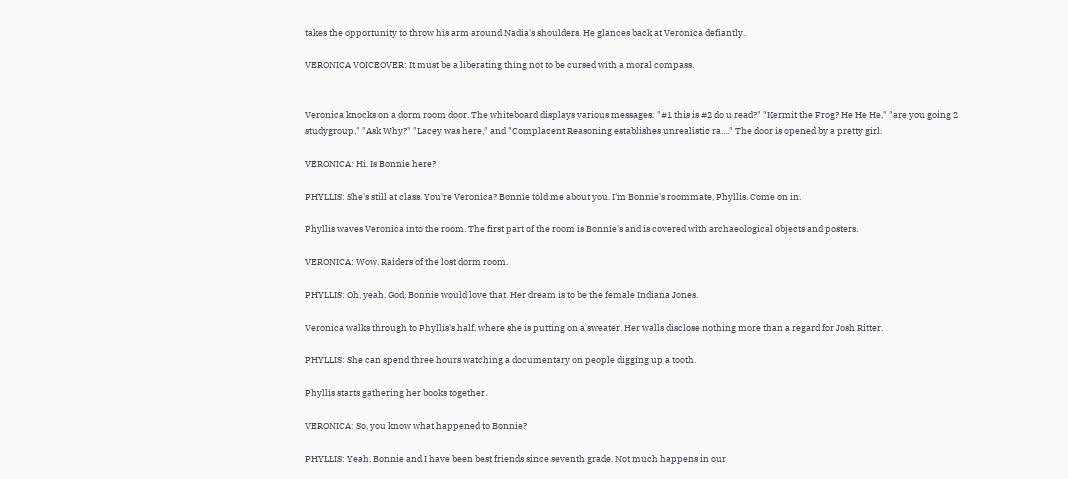takes the opportunity to throw his arm around Nadia's shoulders. He glances back at Veronica defiantly.

VERONICA VOICEOVER: It must be a liberating thing not to be cursed with a moral compass.


Veronica knocks on a dorm room door. The whiteboard displays various messages: "#1 this is #2 do u read?" "Kermit the Frog? He He He," "are you going 2 studygroup," "Ask Why?" "Lacey was here," and "Complacent Reasoning establishes unrealistic ra...." The door is opened by a pretty girl.

VERONICA: Hi. Is Bonnie here?

PHYLLIS: She's still at class. You're Veronica? Bonnie told me about you. I'm Bonnie's roommate, Phyllis. Come on in.

Phyllis waves Veronica into the room. The first part of the room is Bonnie's and is covered with archaeological objects and posters.

VERONICA: Wow. Raiders of the lost dorm room.

PHYLLIS: Oh, yeah. God, Bonnie would love that. Her dream is to be the female Indiana Jones.

Veronica walks through to Phyllis's half, where she is putting on a sweater. Her walls disclose nothing more than a regard for Josh Ritter.

PHYLLIS: She can spend three hours watching a documentary on people digging up a tooth.

Phyllis starts gathering her books together.

VERONICA: So, you know what happened to Bonnie?

PHYLLIS: Yeah, Bonnie and I have been best friends since seventh grade. Not much happens in our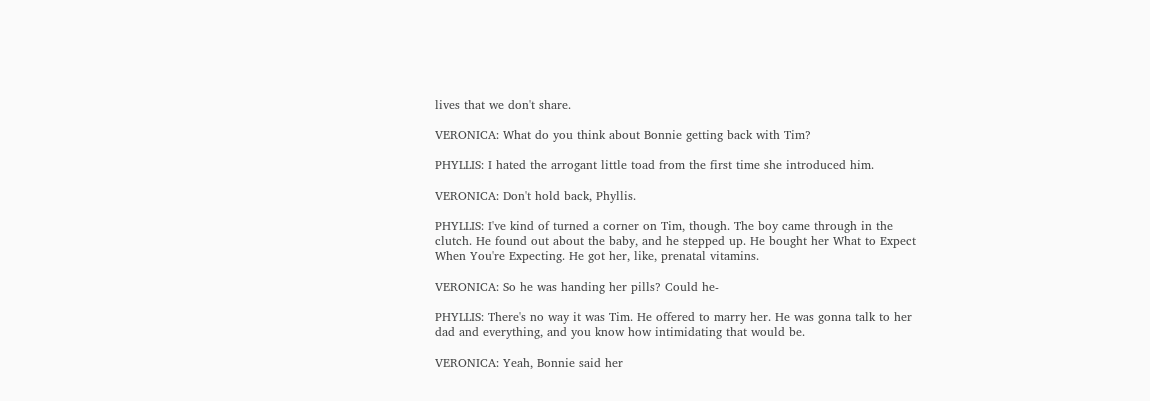lives that we don't share.

VERONICA: What do you think about Bonnie getting back with Tim?

PHYLLIS: I hated the arrogant little toad from the first time she introduced him.

VERONICA: Don't hold back, Phyllis.

PHYLLIS: I've kind of turned a corner on Tim, though. The boy came through in the clutch. He found out about the baby, and he stepped up. He bought her What to Expect When You're Expecting. He got her, like, prenatal vitamins.

VERONICA: So he was handing her pills? Could he-

PHYLLIS: There's no way it was Tim. He offered to marry her. He was gonna talk to her dad and everything, and you know how intimidating that would be.

VERONICA: Yeah, Bonnie said her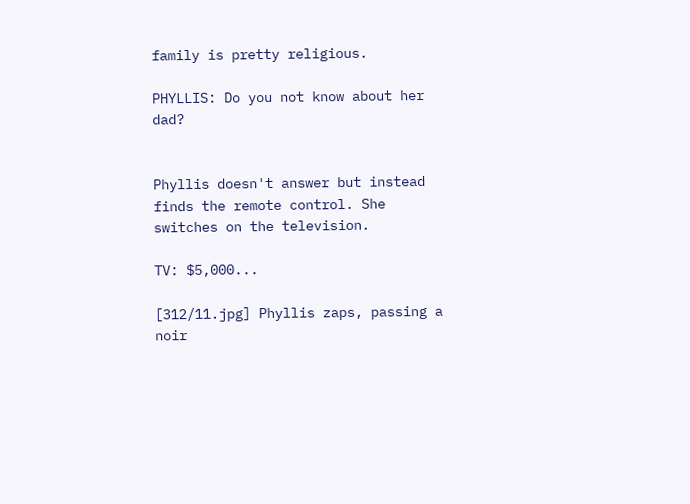family is pretty religious.

PHYLLIS: Do you not know about her dad?


Phyllis doesn't answer but instead finds the remote control. She switches on the television.

TV: $5,000...

[312/11.jpg] Phyllis zaps, passing a noir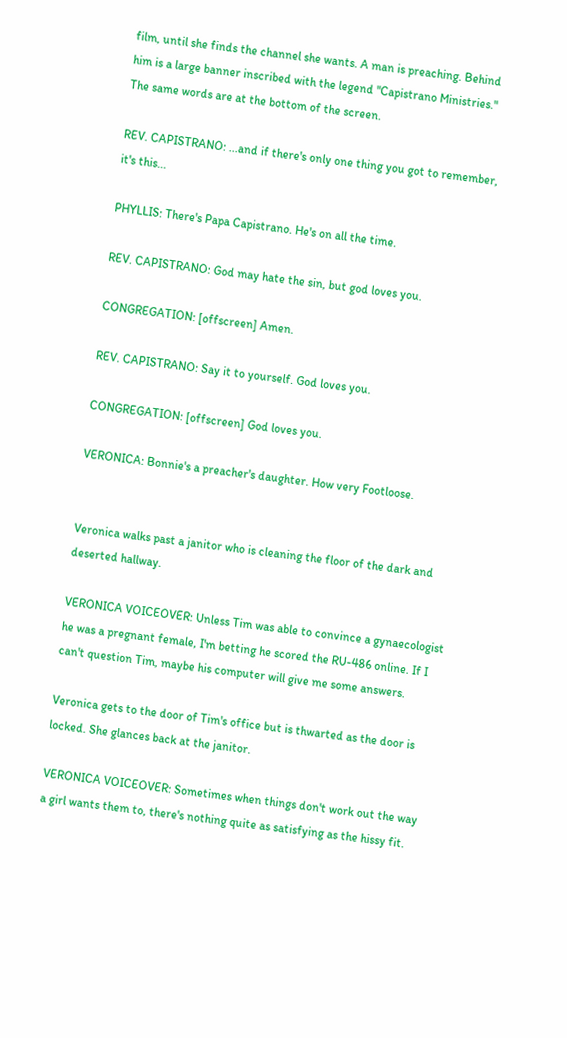film, until she finds the channel she wants. A man is preaching. Behind him is a large banner inscribed with the legend "Capistrano Ministries." The same words are at the bottom of the screen.

REV. CAPISTRANO: ...and if there's only one thing you got to remember, it's this...

PHYLLIS: There's Papa Capistrano. He's on all the time.

REV. CAPISTRANO: God may hate the sin, but god loves you.

CONGREGATION: [offscreen] Amen.

REV. CAPISTRANO: Say it to yourself. God loves you.

CONGREGATION: [offscreen] God loves you.

VERONICA: Bonnie's a preacher's daughter. How very Footloose.


Veronica walks past a janitor who is cleaning the floor of the dark and deserted hallway.

VERONICA VOICEOVER: Unless Tim was able to convince a gynaecologist he was a pregnant female, I'm betting he scored the RU-486 online. If I can't question Tim, maybe his computer will give me some answers.

Veronica gets to the door of Tim's office but is thwarted as the door is locked. She glances back at the janitor.

VERONICA VOICEOVER: Sometimes when things don't work out the way a girl wants them to, there's nothing quite as satisfying as the hissy fit.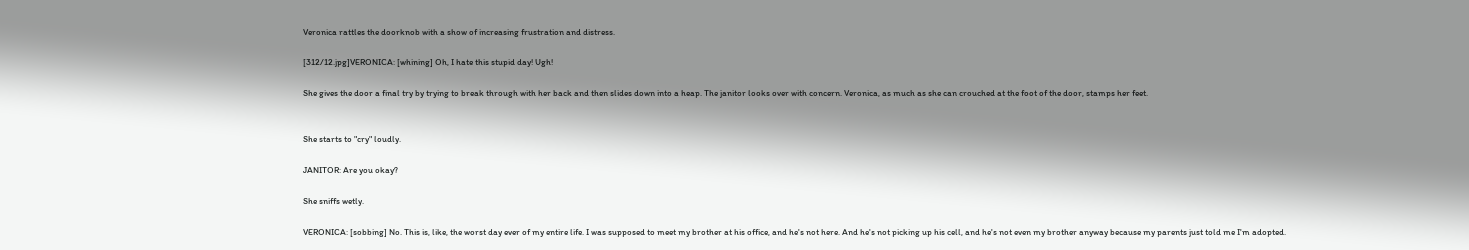Veronica rattles the doorknob with a show of increasing frustration and distress.

[312/12.jpg]VERONICA: [whining] Oh, I hate this stupid day! Ugh!

She gives the door a final try by trying to break through with her back and then slides down into a heap. The janitor looks over with concern. Veronica, as much as she can crouched at the foot of the door, stamps her feet.


She starts to "cry" loudly.

JANITOR: Are you okay?

She sniffs wetly.

VERONICA: [sobbing] No. This is, like, the worst day ever of my entire life. I was supposed to meet my brother at his office, and he's not here. And he's not picking up his cell, and he's not even my brother anyway because my parents just told me I'm adopted.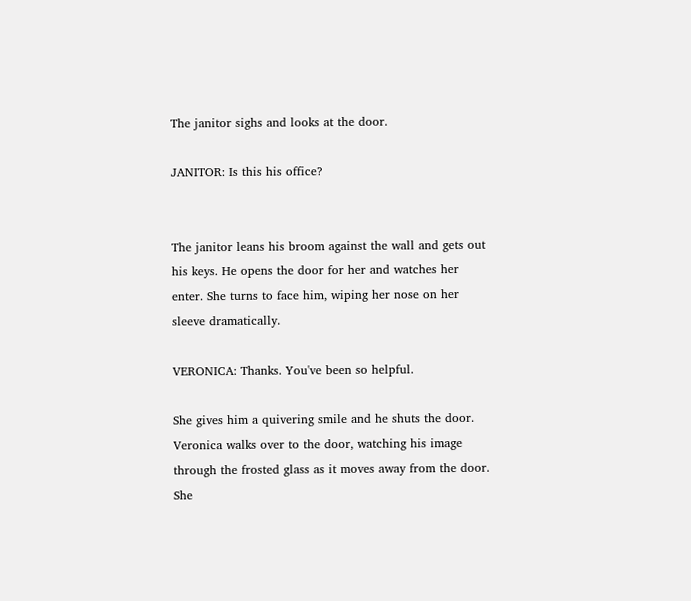The janitor sighs and looks at the door.

JANITOR: Is this his office?


The janitor leans his broom against the wall and gets out his keys. He opens the door for her and watches her enter. She turns to face him, wiping her nose on her sleeve dramatically.

VERONICA: Thanks. You've been so helpful.

She gives him a quivering smile and he shuts the door. Veronica walks over to the door, watching his image through the frosted glass as it moves away from the door. She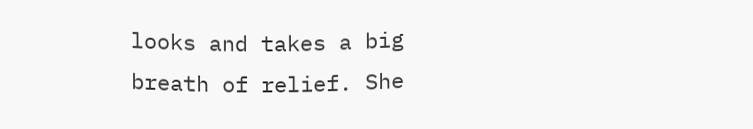looks and takes a big breath of relief. She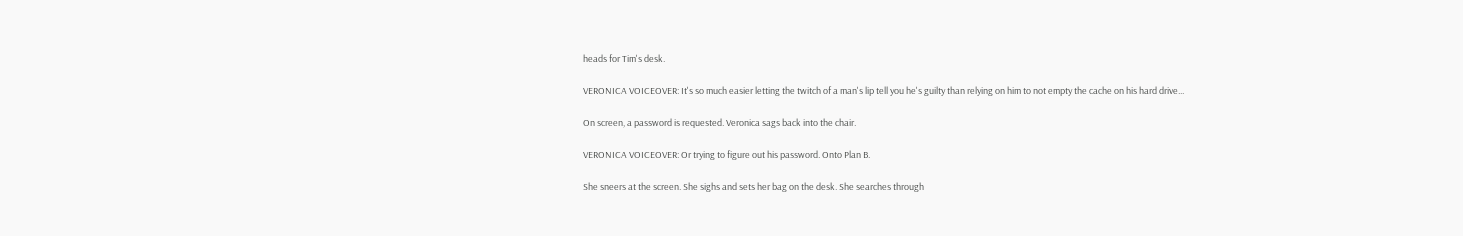heads for Tim's desk.

VERONICA VOICEOVER: It's so much easier letting the twitch of a man's lip tell you he's guilty than relying on him to not empty the cache on his hard drive...

On screen, a password is requested. Veronica sags back into the chair.

VERONICA VOICEOVER: Or trying to figure out his password. Onto Plan B.

She sneers at the screen. She sighs and sets her bag on the desk. She searches through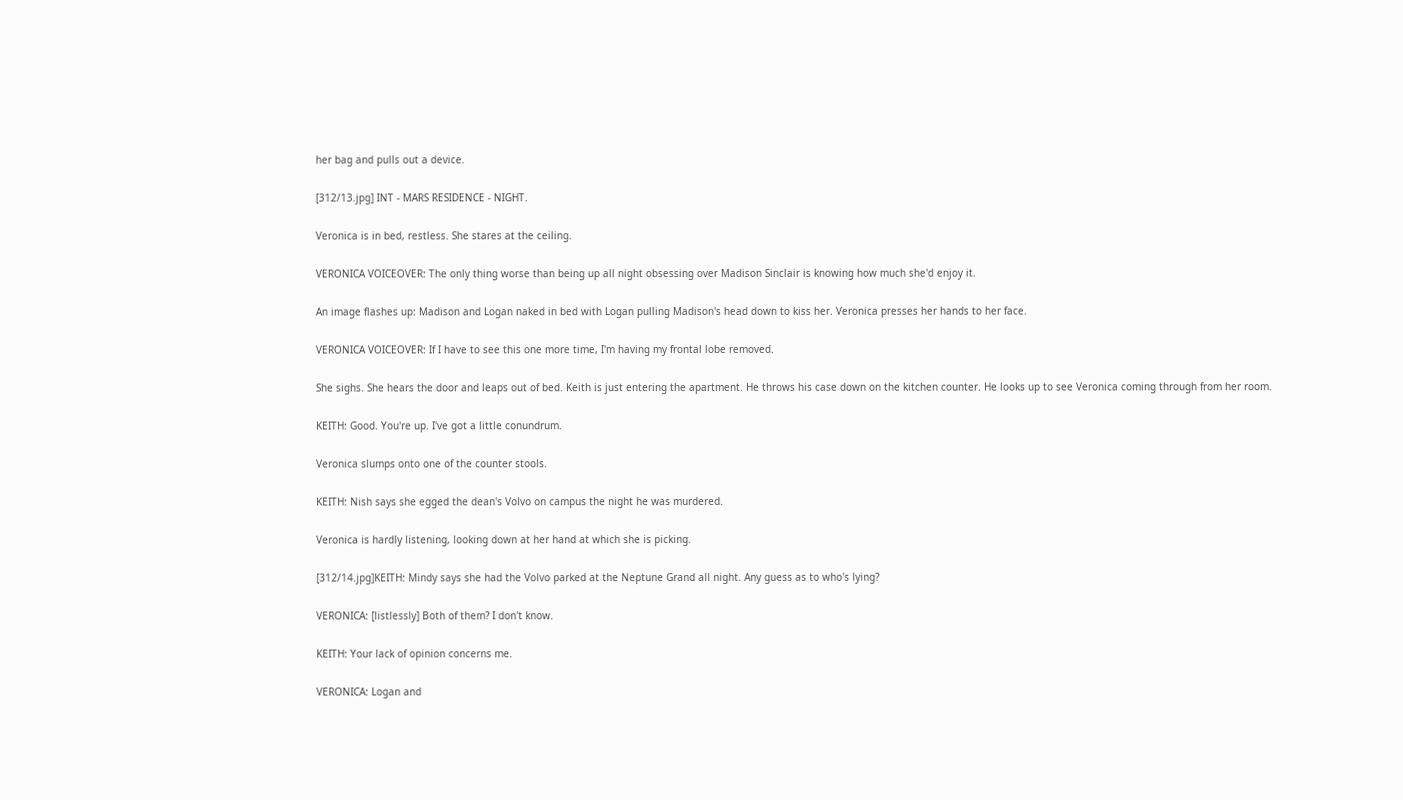her bag and pulls out a device.

[312/13.jpg] INT - MARS RESIDENCE - NIGHT.

Veronica is in bed, restless. She stares at the ceiling.

VERONICA VOICEOVER: The only thing worse than being up all night obsessing over Madison Sinclair is knowing how much she'd enjoy it.

An image flashes up: Madison and Logan naked in bed with Logan pulling Madison's head down to kiss her. Veronica presses her hands to her face.

VERONICA VOICEOVER: If I have to see this one more time, I'm having my frontal lobe removed.

She sighs. She hears the door and leaps out of bed. Keith is just entering the apartment. He throws his case down on the kitchen counter. He looks up to see Veronica coming through from her room.

KEITH: Good. You're up. I've got a little conundrum.

Veronica slumps onto one of the counter stools.

KEITH: Nish says she egged the dean's Volvo on campus the night he was murdered.

Veronica is hardly listening, looking down at her hand at which she is picking.

[312/14.jpg]KEITH: Mindy says she had the Volvo parked at the Neptune Grand all night. Any guess as to who's lying?

VERONICA: [listlessly] Both of them? I don't know.

KEITH: Your lack of opinion concerns me.

VERONICA: Logan and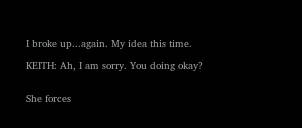I broke up...again. My idea this time.

KEITH: Ah, I am sorry. You doing okay?


She forces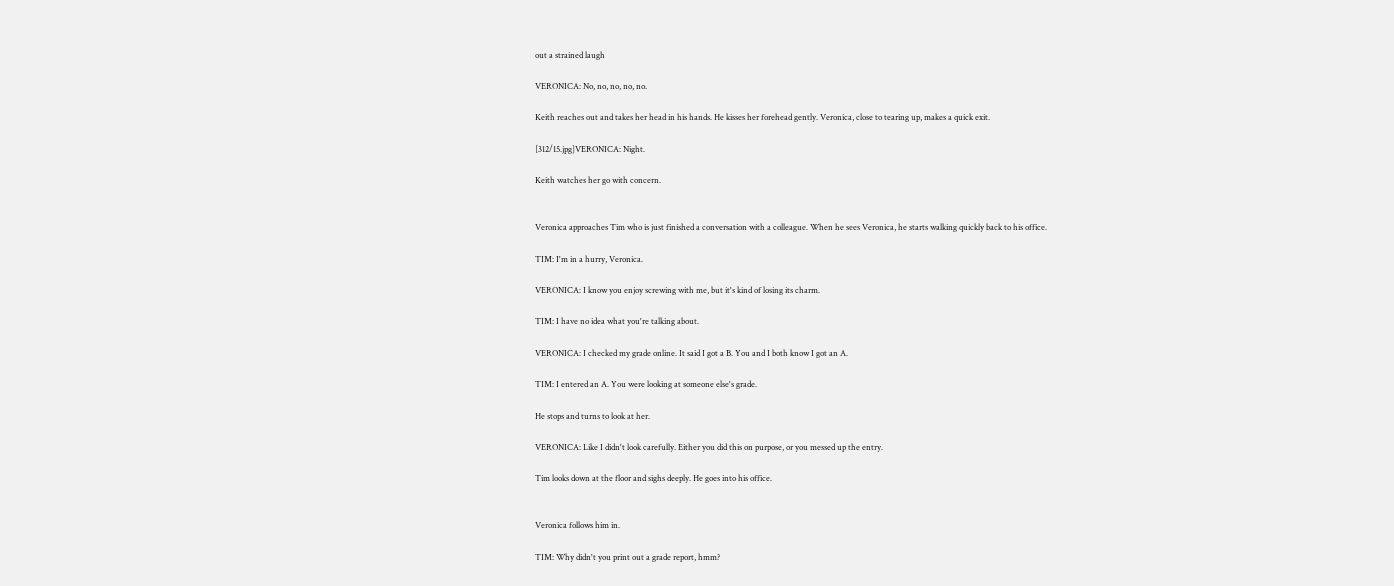out a strained laugh

VERONICA: No, no, no, no, no.

Keith reaches out and takes her head in his hands. He kisses her forehead gently. Veronica, close to tearing up, makes a quick exit.

[312/15.jpg]VERONICA: Night.

Keith watches her go with concern.


Veronica approaches Tim who is just finished a conversation with a colleague. When he sees Veronica, he starts walking quickly back to his office.

TIM: I'm in a hurry, Veronica.

VERONICA: I know you enjoy screwing with me, but it's kind of losing its charm.

TIM: I have no idea what you're talking about.

VERONICA: I checked my grade online. It said I got a B. You and I both know I got an A.

TIM: I entered an A. You were looking at someone else's grade.

He stops and turns to look at her.

VERONICA: Like I didn't look carefully. Either you did this on purpose, or you messed up the entry.

Tim looks down at the floor and sighs deeply. He goes into his office.


Veronica follows him in.

TIM: Why didn't you print out a grade report, hmm?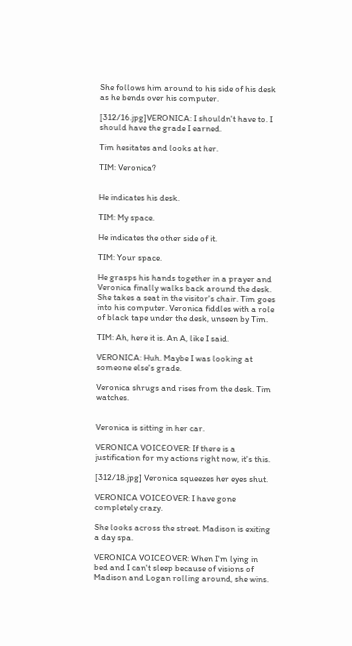She follows him around to his side of his desk as he bends over his computer.

[312/16.jpg]VERONICA: I shouldn't have to. I should have the grade I earned.

Tim hesitates and looks at her.

TIM: Veronica?


He indicates his desk.

TIM: My space.

He indicates the other side of it.

TIM: Your space.

He grasps his hands together in a prayer and Veronica finally walks back around the desk. She takes a seat in the visitor's chair. Tim goes into his computer. Veronica fiddles with a role of black tape under the desk, unseen by Tim.

TIM: Ah, here it is. An A, like I said.

VERONICA: Huh. Maybe I was looking at someone else's grade.

Veronica shrugs and rises from the desk. Tim watches.


Veronica is sitting in her car.

VERONICA VOICEOVER: If there is a justification for my actions right now, it's this.

[312/18.jpg] Veronica squeezes her eyes shut.

VERONICA VOICEOVER: I have gone completely crazy.

She looks across the street. Madison is exiting a day spa.

VERONICA VOICEOVER: When I'm lying in bed and I can't sleep because of visions of Madison and Logan rolling around, she wins.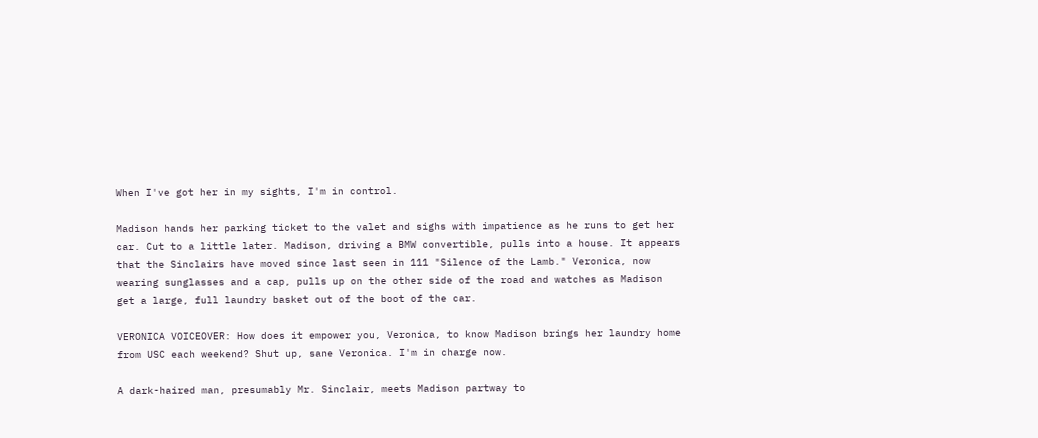When I've got her in my sights, I'm in control.

Madison hands her parking ticket to the valet and sighs with impatience as he runs to get her car. Cut to a little later. Madison, driving a BMW convertible, pulls into a house. It appears that the Sinclairs have moved since last seen in 111 "Silence of the Lamb." Veronica, now wearing sunglasses and a cap, pulls up on the other side of the road and watches as Madison get a large, full laundry basket out of the boot of the car.

VERONICA VOICEOVER: How does it empower you, Veronica, to know Madison brings her laundry home from USC each weekend? Shut up, sane Veronica. I'm in charge now.

A dark-haired man, presumably Mr. Sinclair, meets Madison partway to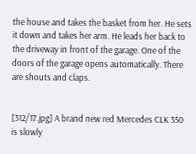the house and takes the basket from her. He sets it down and takes her arm. He leads her back to the driveway in front of the garage. One of the doors of the garage opens automatically. There are shouts and claps.


[312/17.jpg] A brand new red Mercedes CLK 350 is slowly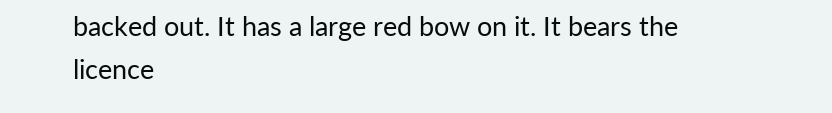backed out. It has a large red bow on it. It bears the licence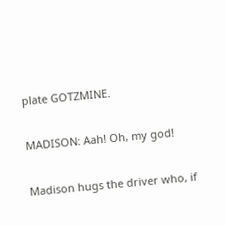plate GOTZMINE.

MADISON: Aah! Oh, my god!

Madison hugs the driver who, if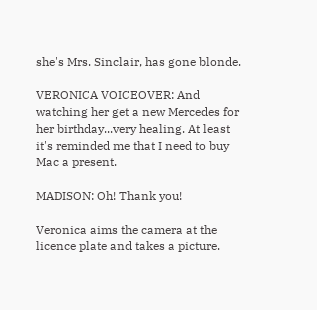she's Mrs. Sinclair, has gone blonde.

VERONICA VOICEOVER: And watching her get a new Mercedes for her birthday...very healing. At least it's reminded me that I need to buy Mac a present.

MADISON: Oh! Thank you!

Veronica aims the camera at the licence plate and takes a picture.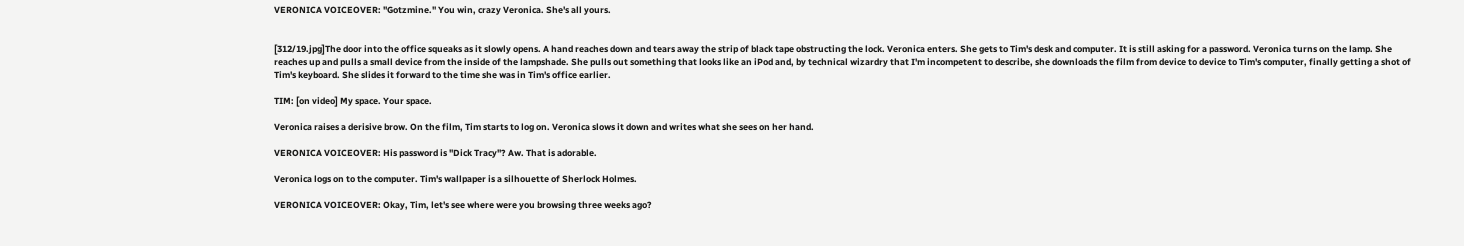VERONICA VOICEOVER: "Gotzmine." You win, crazy Veronica. She's all yours.


[312/19.jpg]The door into the office squeaks as it slowly opens. A hand reaches down and tears away the strip of black tape obstructing the lock. Veronica enters. She gets to Tim's desk and computer. It is still asking for a password. Veronica turns on the lamp. She reaches up and pulls a small device from the inside of the lampshade. She pulls out something that looks like an iPod and, by technical wizardry that I'm incompetent to describe, she downloads the film from device to device to Tim's computer, finally getting a shot of Tim's keyboard. She slides it forward to the time she was in Tim's office earlier.

TIM: [on video] My space. Your space.

Veronica raises a derisive brow. On the film, Tim starts to log on. Veronica slows it down and writes what she sees on her hand.

VERONICA VOICEOVER: His password is "Dick Tracy"? Aw. That is adorable.

Veronica logs on to the computer. Tim's wallpaper is a silhouette of Sherlock Holmes.

VERONICA VOICEOVER: Okay, Tim, let's see where were you browsing three weeks ago?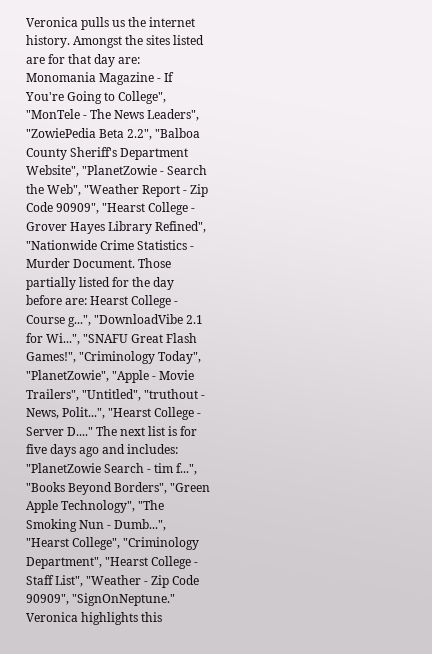Veronica pulls us the internet history. Amongst the sites listed are for that day are: Monomania Magazine - If You're Going to College", "MonTele - The News Leaders", "ZowiePedia Beta 2.2", "Balboa County Sheriff's Department Website", "PlanetZowie - Search the Web", "Weather Report - Zip Code 90909", "Hearst College - Grover Hayes Library Refined", "Nationwide Crime Statistics - Murder Document. Those partially listed for the day before are: Hearst College - Course g...", "DownloadVibe 2.1 for Wi...", "SNAFU Great Flash Games!", "Criminology Today", "PlanetZowie", "Apple - Movie Trailers", "Untitled", "truthout - News, Polit...", "Hearst College - Server D...." The next list is for five days ago and includes: "PlanetZowie Search - tim f...", "Books Beyond Borders", "Green Apple Technology", "The Smoking Nun - Dumb...", "Hearst College", "Criminology Department", "Hearst College - Staff List", "Weather - Zip Code 90909", "SignOnNeptune." Veronica highlights this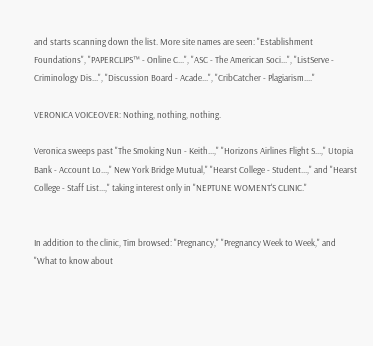and starts scanning down the list. More site names are seen: "Establishment Foundations", "PAPERCLIPS™ - Online C...", "ASC - The American Soci...", "ListServe - Criminology Dis...", "Discussion Board - Acade...", "CribCatcher - Plagiarism...."

VERONICA VOICEOVER: Nothing, nothing, nothing.

Veronica sweeps past "The Smoking Nun - Keith...," "Horizons Airlines Flight S...," Utopia Bank - Account Lo...," New York Bridge Mutual," "Hearst College - Student...," and "Hearst College - Staff List...," taking interest only in "NEPTUNE WOMENT'S CLINIC."


In addition to the clinic, Tim browsed: "Pregnancy," "Pregnancy Week to Week," and "What to know about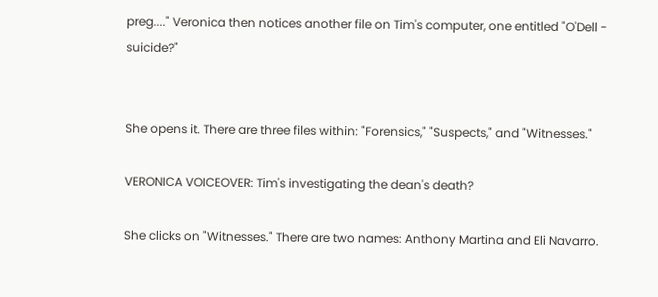preg...." Veronica then notices another file on Tim's computer, one entitled "O'Dell - suicide?"


She opens it. There are three files within: "Forensics," "Suspects," and "Witnesses."

VERONICA VOICEOVER: Tim's investigating the dean's death?

She clicks on "Witnesses." There are two names: Anthony Martina and Eli Navarro.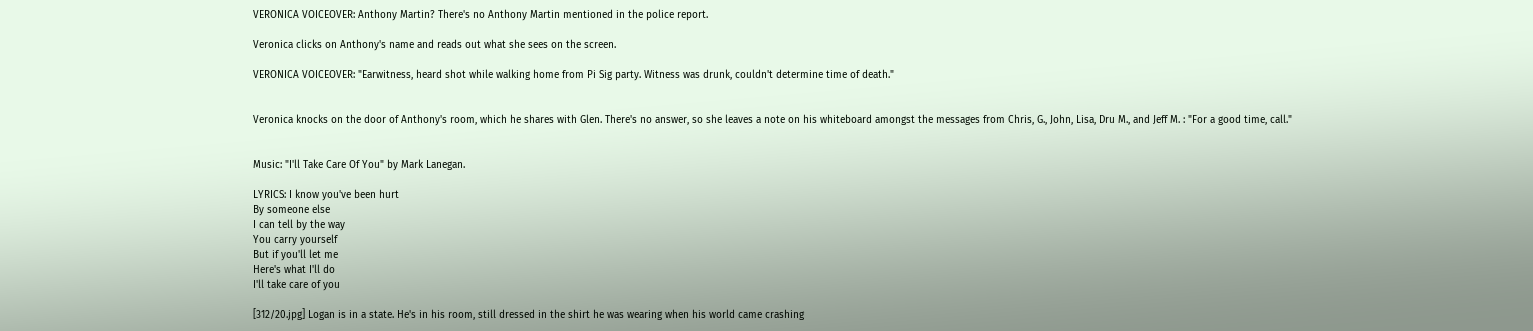VERONICA VOICEOVER: Anthony Martin? There's no Anthony Martin mentioned in the police report.

Veronica clicks on Anthony's name and reads out what she sees on the screen.

VERONICA VOICEOVER: "Earwitness, heard shot while walking home from Pi Sig party. Witness was drunk, couldn't determine time of death."


Veronica knocks on the door of Anthony's room, which he shares with Glen. There's no answer, so she leaves a note on his whiteboard amongst the messages from Chris, G., John, Lisa, Dru M., and Jeff M. : "For a good time, call."


Music: "I'll Take Care Of You" by Mark Lanegan.

LYRICS: I know you've been hurt
By someone else
I can tell by the way
You carry yourself
But if you'll let me
Here's what I'll do
I'll take care of you

[312/20.jpg] Logan is in a state. He's in his room, still dressed in the shirt he was wearing when his world came crashing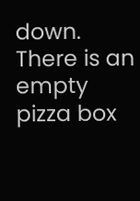down. There is an empty pizza box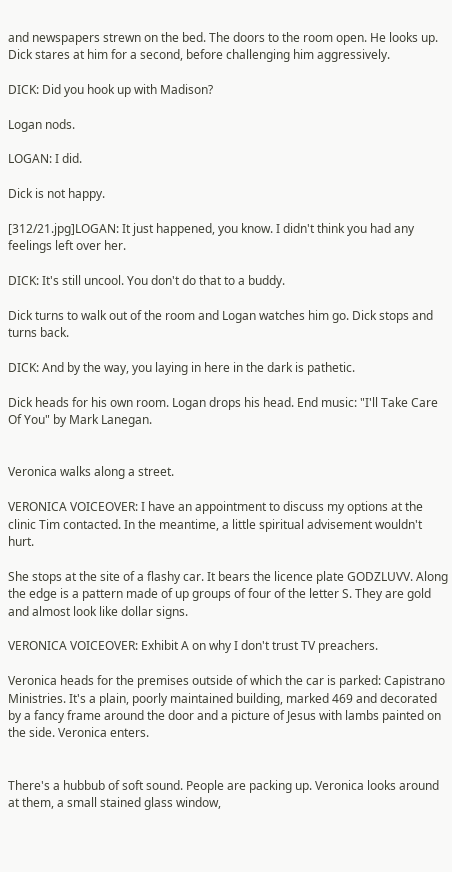and newspapers strewn on the bed. The doors to the room open. He looks up. Dick stares at him for a second, before challenging him aggressively.

DICK: Did you hook up with Madison?

Logan nods.

LOGAN: I did.

Dick is not happy.

[312/21.jpg]LOGAN: It just happened, you know. I didn't think you had any feelings left over her.

DICK: It's still uncool. You don't do that to a buddy.

Dick turns to walk out of the room and Logan watches him go. Dick stops and turns back.

DICK: And by the way, you laying in here in the dark is pathetic.

Dick heads for his own room. Logan drops his head. End music: "I'll Take Care Of You" by Mark Lanegan.


Veronica walks along a street.

VERONICA VOICEOVER: I have an appointment to discuss my options at the clinic Tim contacted. In the meantime, a little spiritual advisement wouldn't hurt.

She stops at the site of a flashy car. It bears the licence plate GODZLUVV. Along the edge is a pattern made of up groups of four of the letter S. They are gold and almost look like dollar signs.

VERONICA VOICEOVER: Exhibit A on why I don't trust TV preachers.

Veronica heads for the premises outside of which the car is parked: Capistrano Ministries. It's a plain, poorly maintained building, marked 469 and decorated by a fancy frame around the door and a picture of Jesus with lambs painted on the side. Veronica enters.


There's a hubbub of soft sound. People are packing up. Veronica looks around at them, a small stained glass window,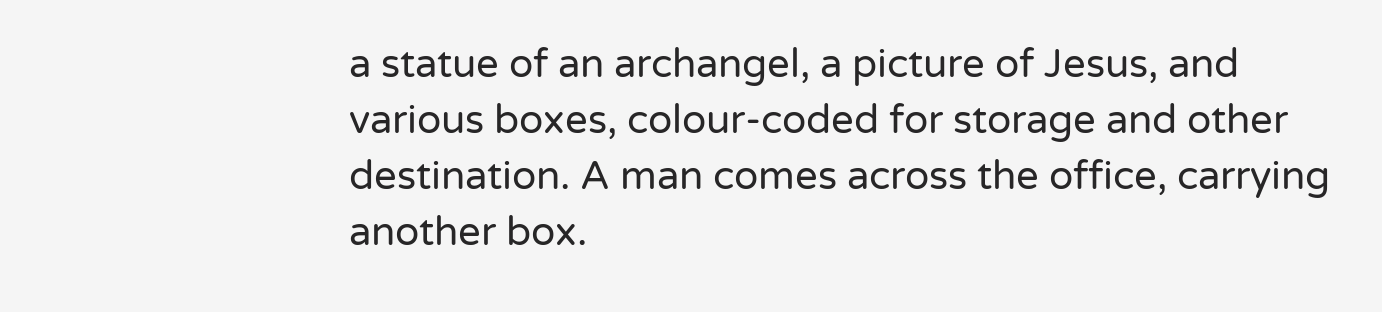a statue of an archangel, a picture of Jesus, and various boxes, colour-coded for storage and other destination. A man comes across the office, carrying another box.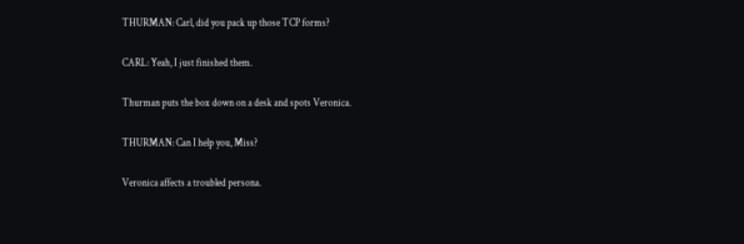THURMAN: Carl, did you pack up those TCP forms?

CARL: Yeah, I just finished them.

Thurman puts the box down on a desk and spots Veronica.

THURMAN: Can I help you, Miss?

Veronica affects a troubled persona.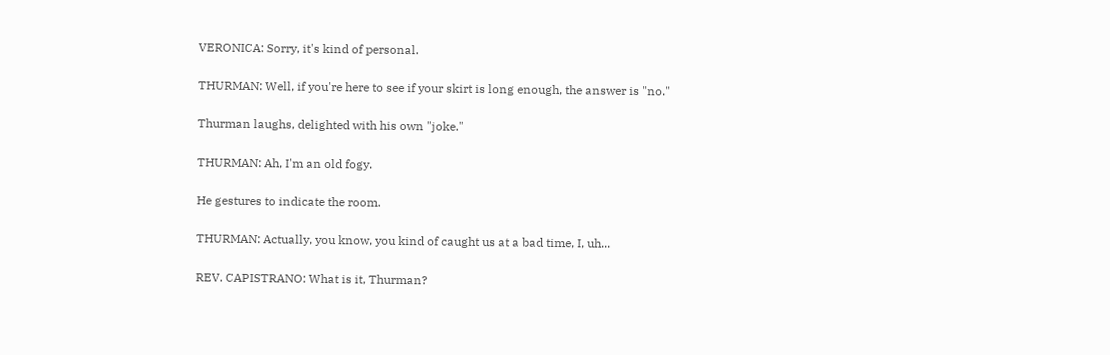VERONICA: Sorry, it's kind of personal.

THURMAN: Well, if you're here to see if your skirt is long enough, the answer is "no."

Thurman laughs, delighted with his own "joke."

THURMAN: Ah, I'm an old fogy.

He gestures to indicate the room.

THURMAN: Actually, you know, you kind of caught us at a bad time, I, uh...

REV. CAPISTRANO: What is it, Thurman?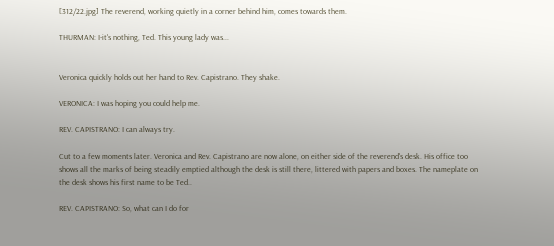[312/22.jpg] The reverend, working quietly in a corner behind him, comes towards them.

THURMAN: I-it's nothing, Ted. This young lady was...


Veronica quickly holds out her hand to Rev. Capistrano. They shake.

VERONICA: I was hoping you could help me.

REV. CAPISTRANO: I can always try.

Cut to a few moments later. Veronica and Rev. Capistrano are now alone, on either side of the reverend's desk. His office too shows all the marks of being steadily emptied although the desk is still there, littered with papers and boxes. The nameplate on the desk shows his first name to be Ted..

REV. CAPISTRANO: So, what can I do for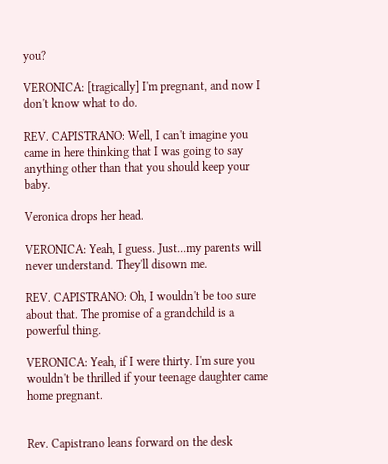you?

VERONICA: [tragically] I'm pregnant, and now I don't know what to do.

REV. CAPISTRANO: Well, I can't imagine you came in here thinking that I was going to say anything other than that you should keep your baby.

Veronica drops her head.

VERONICA: Yeah, I guess. Just...my parents will never understand. They'll disown me.

REV. CAPISTRANO: Oh, I wouldn't be too sure about that. The promise of a grandchild is a powerful thing.

VERONICA: Yeah, if I were thirty. I'm sure you wouldn't be thrilled if your teenage daughter came home pregnant.


Rev. Capistrano leans forward on the desk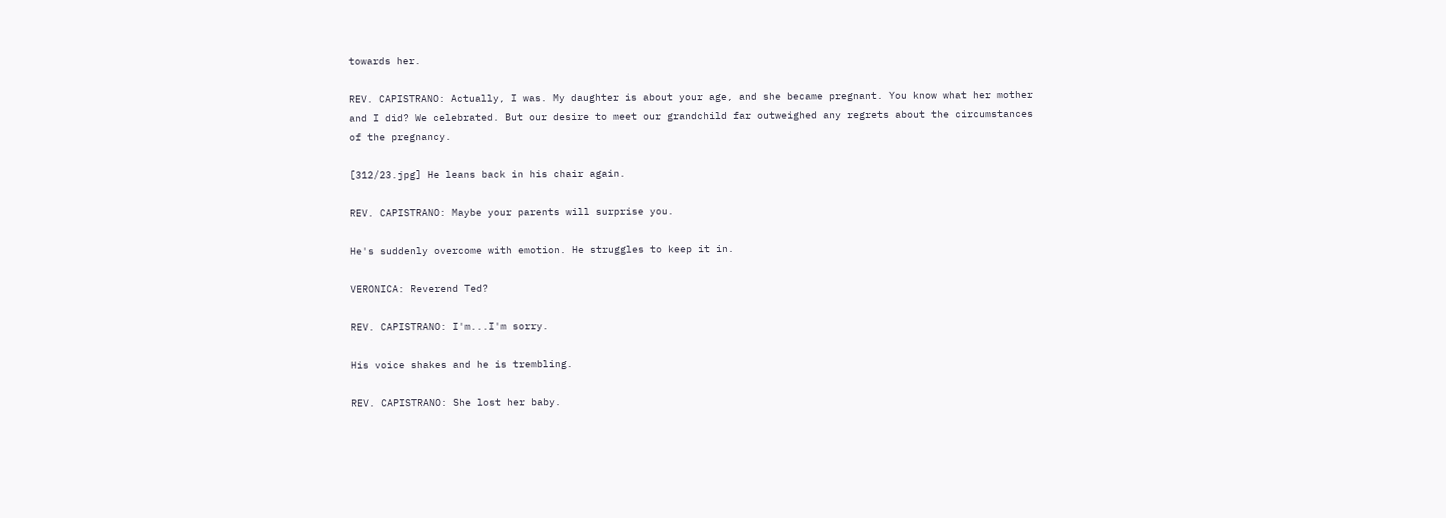towards her.

REV. CAPISTRANO: Actually, I was. My daughter is about your age, and she became pregnant. You know what her mother and I did? We celebrated. But our desire to meet our grandchild far outweighed any regrets about the circumstances of the pregnancy.

[312/23.jpg] He leans back in his chair again.

REV. CAPISTRANO: Maybe your parents will surprise you.

He's suddenly overcome with emotion. He struggles to keep it in.

VERONICA: Reverend Ted?

REV. CAPISTRANO: I'm...I'm sorry.

His voice shakes and he is trembling.

REV. CAPISTRANO: She lost her baby.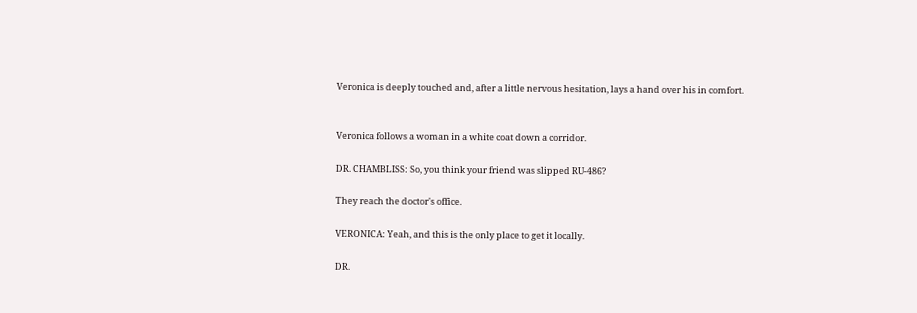Veronica is deeply touched and, after a little nervous hesitation, lays a hand over his in comfort.


Veronica follows a woman in a white coat down a corridor.

DR. CHAMBLISS: So, you think your friend was slipped RU-486?

They reach the doctor's office.

VERONICA: Yeah, and this is the only place to get it locally.

DR.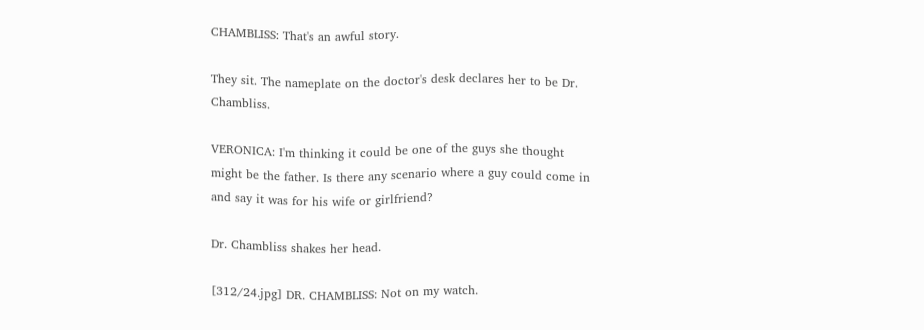CHAMBLISS: That's an awful story.

They sit. The nameplate on the doctor's desk declares her to be Dr. Chambliss.

VERONICA: I'm thinking it could be one of the guys she thought might be the father. Is there any scenario where a guy could come in and say it was for his wife or girlfriend?

Dr. Chambliss shakes her head.

[312/24.jpg] DR. CHAMBLISS: Not on my watch.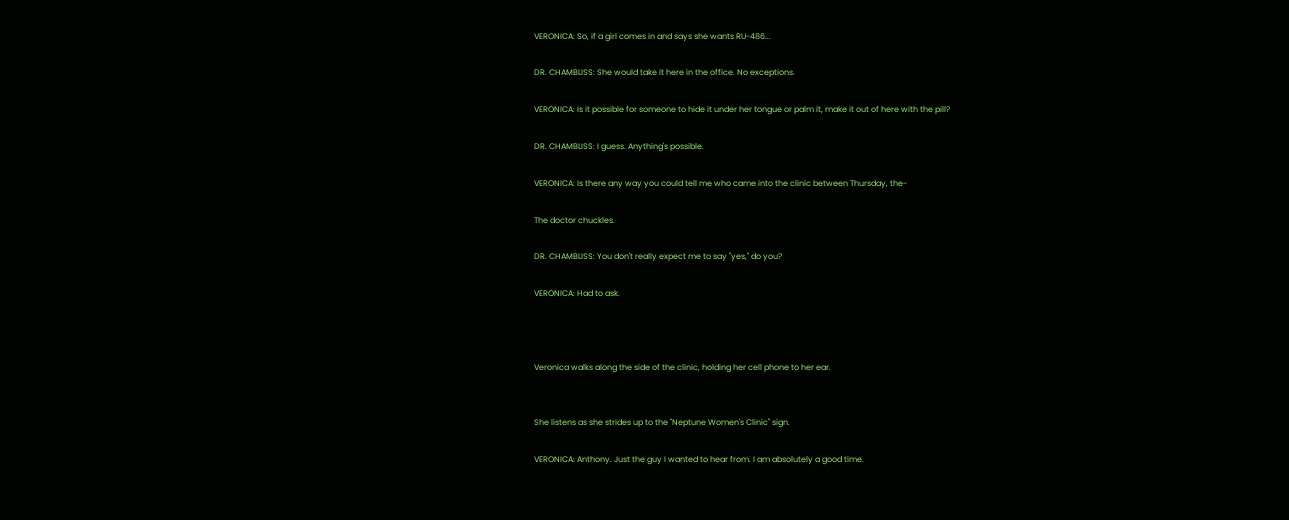VERONICA: So, if a girl comes in and says she wants RU-486...

DR. CHAMBLISS: She would take it here in the office. No exceptions.

VERONICA: Is it possible for someone to hide it under her tongue or palm it, make it out of here with the pill?

DR. CHAMBLISS: I guess. Anything's possible.

VERONICA: Is there any way you could tell me who came into the clinic between Thursday, the-

The doctor chuckles.

DR. CHAMBLISS: You don't really expect me to say "yes," do you?

VERONICA: Had to ask.



Veronica walks along the side of the clinic, holding her cell phone to her ear.


She listens as she strides up to the "Neptune Women's Clinic" sign.

VERONICA: Anthony. Just the guy I wanted to hear from. I am absolutely a good time.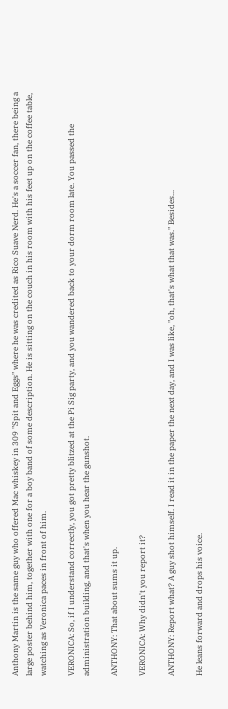Anthony Martin is the same guy who offered Mac whiskey in 309 "Spit and Eggs" where he was credited as Rico Suave Nerd. He's a soccer fan, there being a large poster behind him, together with one for a boy band of some description. He is sitting on the couch in his room with his feet up on the coffee table, watching as Veronica paces in front of him.

VERONICA: So, if I understand correctly, you got pretty blitzed at the Pi Sig party, and you wandered back to your dorm room late. You passed the administration building, and that's when you hear the gunshot.

ANTHONY: That about sums it up.

VERONICA: Why didn't you report it?

ANTHONY: Report what? A guy shot himself. I read it in the paper the next day, and I was like, "oh, that's what that was." Besides...

He leans forward and drops his voice.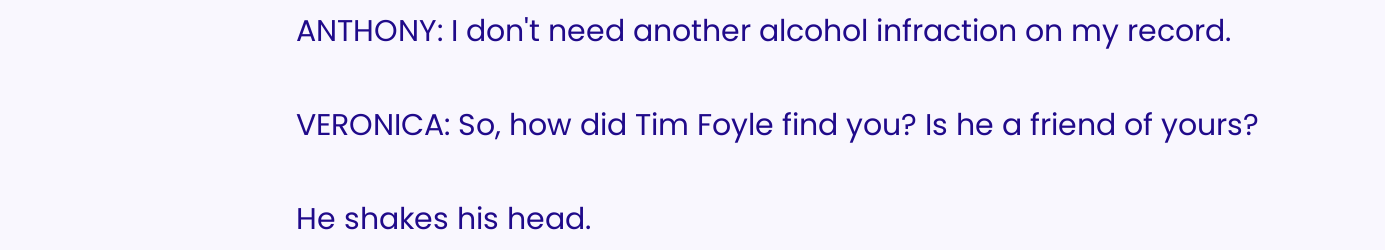ANTHONY: I don't need another alcohol infraction on my record.

VERONICA: So, how did Tim Foyle find you? Is he a friend of yours?

He shakes his head.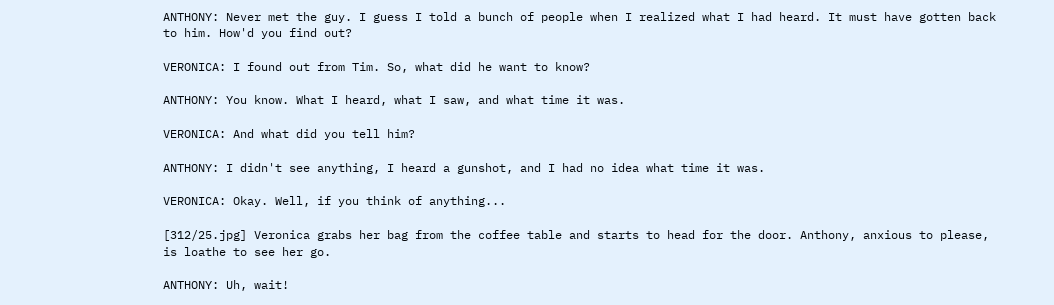ANTHONY: Never met the guy. I guess I told a bunch of people when I realized what I had heard. It must have gotten back to him. How'd you find out?

VERONICA: I found out from Tim. So, what did he want to know?

ANTHONY: You know. What I heard, what I saw, and what time it was.

VERONICA: And what did you tell him?

ANTHONY: I didn't see anything, I heard a gunshot, and I had no idea what time it was.

VERONICA: Okay. Well, if you think of anything...

[312/25.jpg] Veronica grabs her bag from the coffee table and starts to head for the door. Anthony, anxious to please, is loathe to see her go.

ANTHONY: Uh, wait!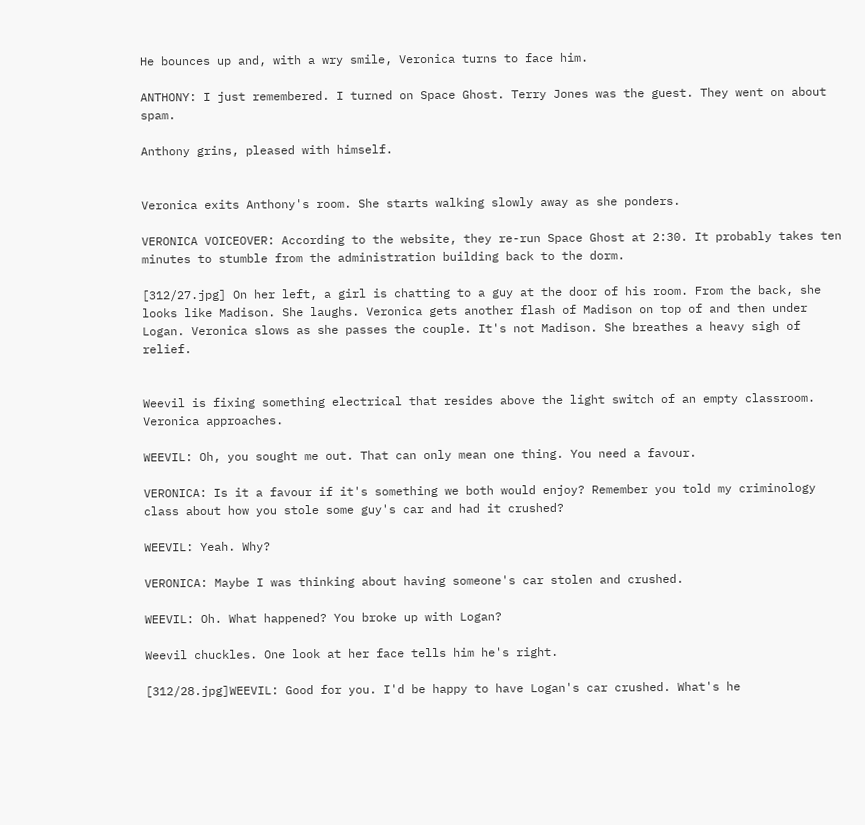He bounces up and, with a wry smile, Veronica turns to face him.

ANTHONY: I just remembered. I turned on Space Ghost. Terry Jones was the guest. They went on about spam.

Anthony grins, pleased with himself.


Veronica exits Anthony's room. She starts walking slowly away as she ponders.

VERONICA VOICEOVER: According to the website, they re-run Space Ghost at 2:30. It probably takes ten minutes to stumble from the administration building back to the dorm.

[312/27.jpg] On her left, a girl is chatting to a guy at the door of his room. From the back, she looks like Madison. She laughs. Veronica gets another flash of Madison on top of and then under Logan. Veronica slows as she passes the couple. It's not Madison. She breathes a heavy sigh of relief.


Weevil is fixing something electrical that resides above the light switch of an empty classroom. Veronica approaches.

WEEVIL: Oh, you sought me out. That can only mean one thing. You need a favour.

VERONICA: Is it a favour if it's something we both would enjoy? Remember you told my criminology class about how you stole some guy's car and had it crushed?

WEEVIL: Yeah. Why?

VERONICA: Maybe I was thinking about having someone's car stolen and crushed.

WEEVIL: Oh. What happened? You broke up with Logan?

Weevil chuckles. One look at her face tells him he's right.

[312/28.jpg]WEEVIL: Good for you. I'd be happy to have Logan's car crushed. What's he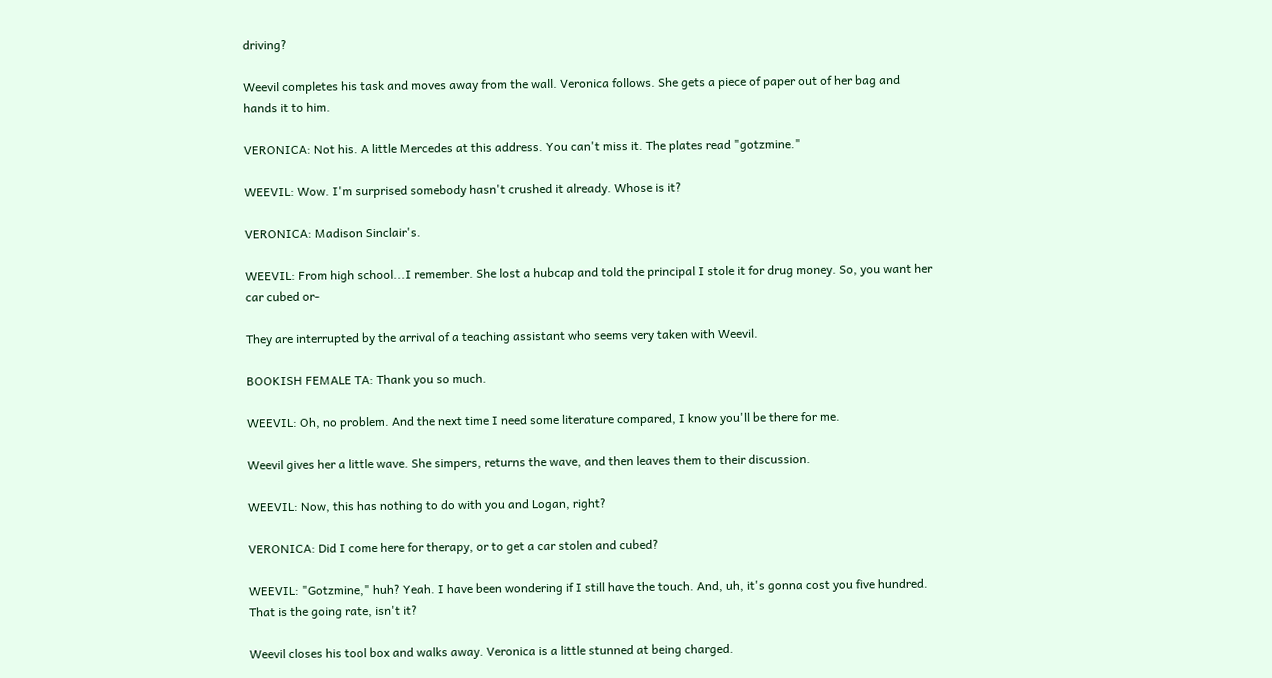driving?

Weevil completes his task and moves away from the wall. Veronica follows. She gets a piece of paper out of her bag and hands it to him.

VERONICA: Not his. A little Mercedes at this address. You can't miss it. The plates read "gotzmine."

WEEVIL: Wow. I'm surprised somebody hasn't crushed it already. Whose is it?

VERONICA: Madison Sinclair's.

WEEVIL: From high school...I remember. She lost a hubcap and told the principal I stole it for drug money. So, you want her car cubed or-

They are interrupted by the arrival of a teaching assistant who seems very taken with Weevil.

BOOKISH FEMALE TA: Thank you so much.

WEEVIL: Oh, no problem. And the next time I need some literature compared, I know you'll be there for me.

Weevil gives her a little wave. She simpers, returns the wave, and then leaves them to their discussion.

WEEVIL: Now, this has nothing to do with you and Logan, right?

VERONICA: Did I come here for therapy, or to get a car stolen and cubed?

WEEVIL: "Gotzmine," huh? Yeah. I have been wondering if I still have the touch. And, uh, it's gonna cost you five hundred. That is the going rate, isn't it?

Weevil closes his tool box and walks away. Veronica is a little stunned at being charged.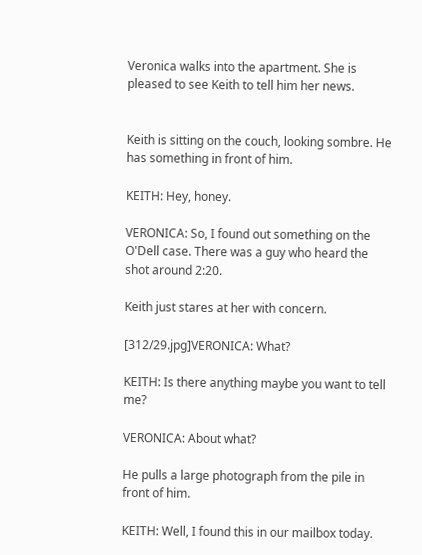Veronica walks into the apartment. She is pleased to see Keith to tell him her news.


Keith is sitting on the couch, looking sombre. He has something in front of him.

KEITH: Hey, honey.

VERONICA: So, I found out something on the O'Dell case. There was a guy who heard the shot around 2:20.

Keith just stares at her with concern.

[312/29.jpg]VERONICA: What?

KEITH: Is there anything maybe you want to tell me?

VERONICA: About what?

He pulls a large photograph from the pile in front of him.

KEITH: Well, I found this in our mailbox today.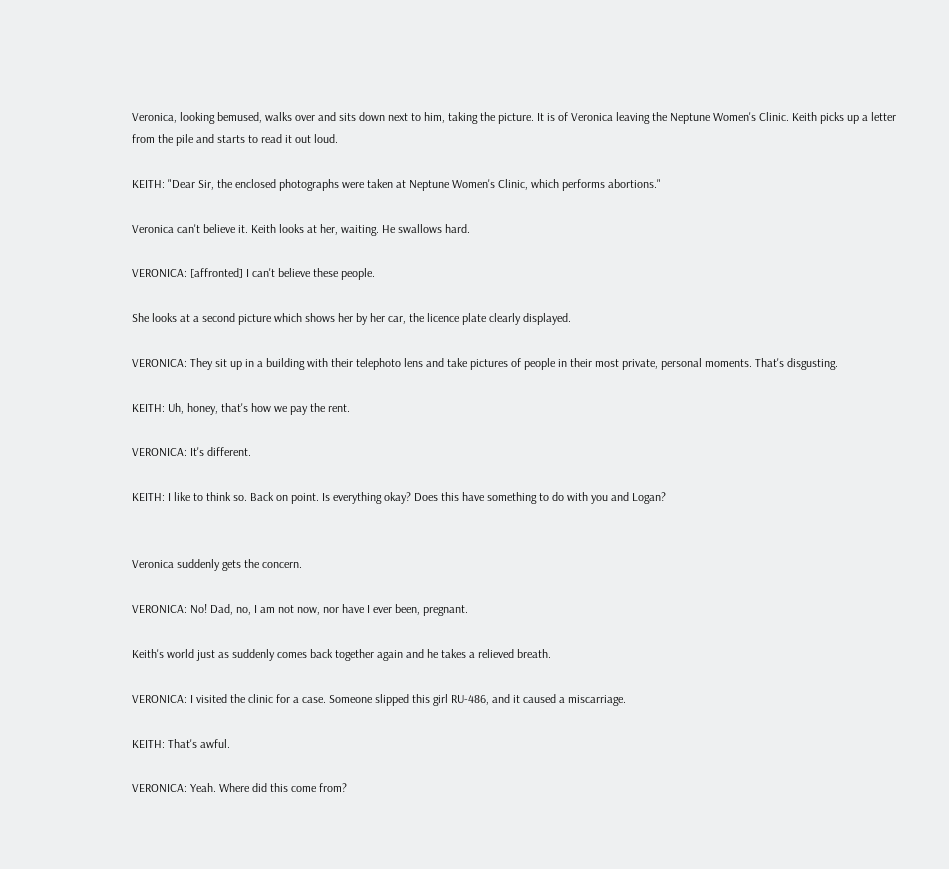Veronica, looking bemused, walks over and sits down next to him, taking the picture. It is of Veronica leaving the Neptune Women's Clinic. Keith picks up a letter from the pile and starts to read it out loud.

KEITH: "Dear Sir, the enclosed photographs were taken at Neptune Women's Clinic, which performs abortions."

Veronica can't believe it. Keith looks at her, waiting. He swallows hard.

VERONICA: [affronted] I can't believe these people.

She looks at a second picture which shows her by her car, the licence plate clearly displayed.

VERONICA: They sit up in a building with their telephoto lens and take pictures of people in their most private, personal moments. That's disgusting.

KEITH: Uh, honey, that's how we pay the rent.

VERONICA: It's different.

KEITH: I like to think so. Back on point. Is everything okay? Does this have something to do with you and Logan?


Veronica suddenly gets the concern.

VERONICA: No! Dad, no, I am not now, nor have I ever been, pregnant.

Keith's world just as suddenly comes back together again and he takes a relieved breath.

VERONICA: I visited the clinic for a case. Someone slipped this girl RU-486, and it caused a miscarriage.

KEITH: That's awful.

VERONICA: Yeah. Where did this come from?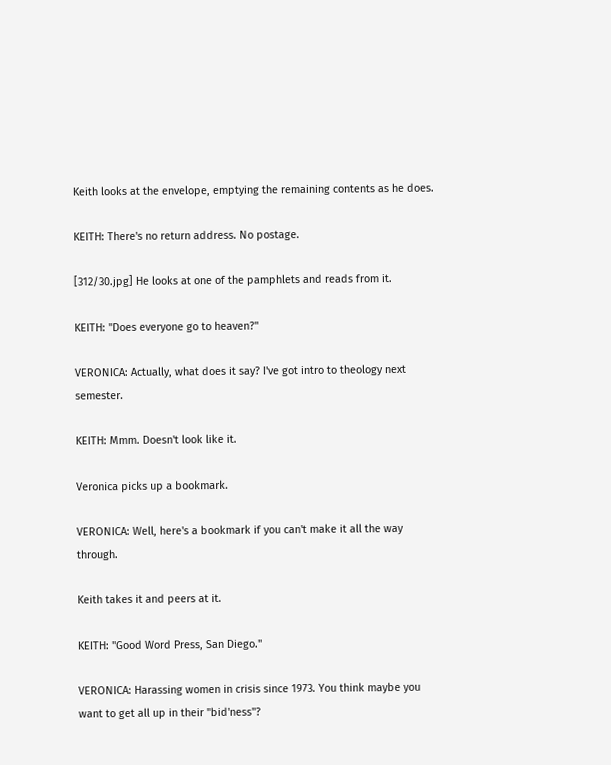Keith looks at the envelope, emptying the remaining contents as he does.

KEITH: There's no return address. No postage.

[312/30.jpg] He looks at one of the pamphlets and reads from it.

KEITH: "Does everyone go to heaven?"

VERONICA: Actually, what does it say? I've got intro to theology next semester.

KEITH: Mmm. Doesn't look like it.

Veronica picks up a bookmark.

VERONICA: Well, here's a bookmark if you can't make it all the way through.

Keith takes it and peers at it.

KEITH: "Good Word Press, San Diego."

VERONICA: Harassing women in crisis since 1973. You think maybe you want to get all up in their "bid'ness"?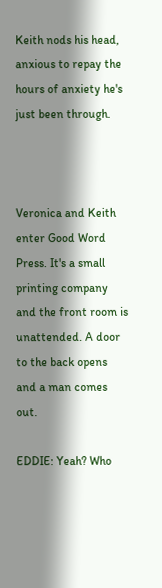Keith nods his head, anxious to repay the hours of anxiety he's just been through.



Veronica and Keith enter Good Word Press. It's a small printing company and the front room is unattended. A door to the back opens and a man comes out.

EDDIE: Yeah? Who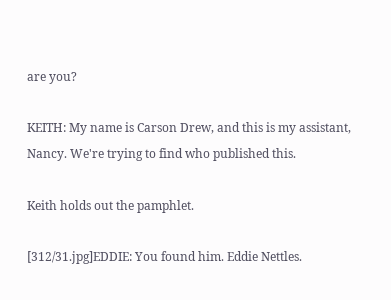are you?

KEITH: My name is Carson Drew, and this is my assistant, Nancy. We're trying to find who published this.

Keith holds out the pamphlet.

[312/31.jpg]EDDIE: You found him. Eddie Nettles.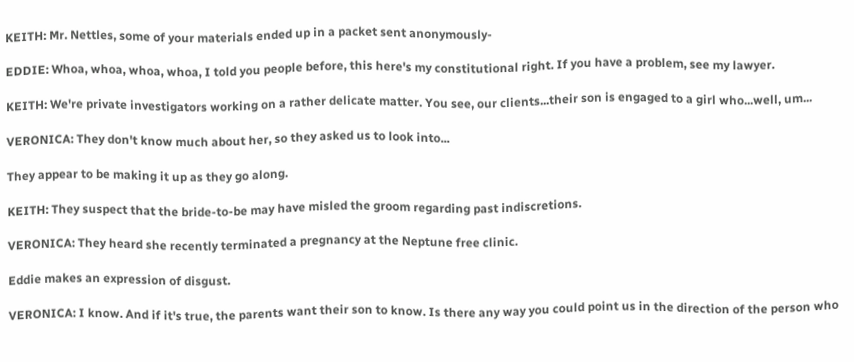KEITH: Mr. Nettles, some of your materials ended up in a packet sent anonymously-

EDDIE: Whoa, whoa, whoa, whoa, I told you people before, this here's my constitutional right. If you have a problem, see my lawyer.

KEITH: We're private investigators working on a rather delicate matter. You see, our clients...their son is engaged to a girl who...well, um...

VERONICA: They don't know much about her, so they asked us to look into...

They appear to be making it up as they go along.

KEITH: They suspect that the bride-to-be may have misled the groom regarding past indiscretions.

VERONICA: They heard she recently terminated a pregnancy at the Neptune free clinic.

Eddie makes an expression of disgust.

VERONICA: I know. And if it's true, the parents want their son to know. Is there any way you could point us in the direction of the person who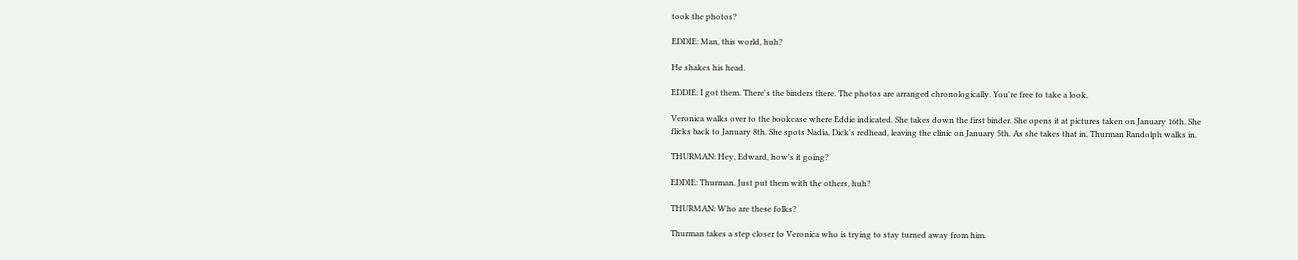took the photos?

EDDIE: Man, this world, huh?

He shakes his head.

EDDIE: I got them. There's the binders there. The photos are arranged chronologically. You're free to take a look.

Veronica walks over to the bookcase where Eddie indicated. She takes down the first binder. She opens it at pictures taken on January 16th. She flicks back to January 8th. She spots Nadia, Dick's redhead, leaving the clinic on January 5th. As she takes that in, Thurman Randolph walks in.

THURMAN: Hey, Edward, how's it going?

EDDIE: Thurman. Just put them with the others, huh?

THURMAN: Who are these folks?

Thurman takes a step closer to Veronica who is trying to stay turned away from him.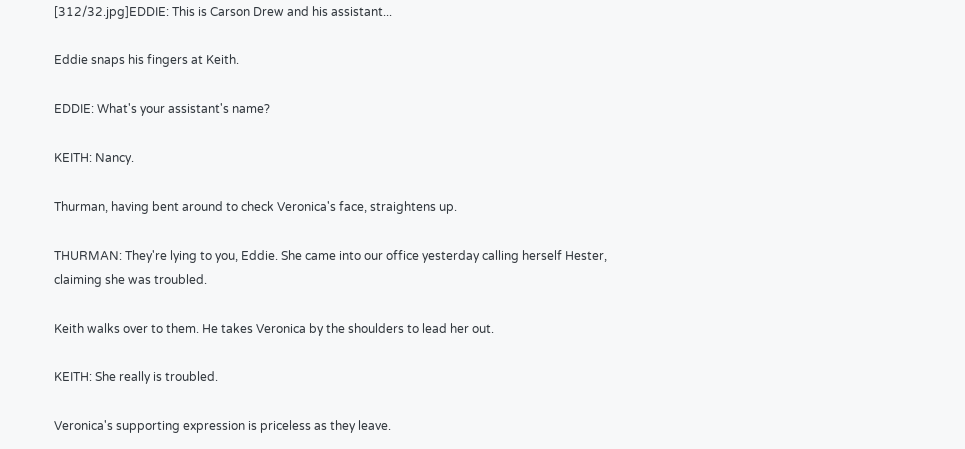[312/32.jpg]EDDIE: This is Carson Drew and his assistant...

Eddie snaps his fingers at Keith.

EDDIE: What's your assistant's name?

KEITH: Nancy.

Thurman, having bent around to check Veronica's face, straightens up.

THURMAN: They're lying to you, Eddie. She came into our office yesterday calling herself Hester, claiming she was troubled.

Keith walks over to them. He takes Veronica by the shoulders to lead her out.

KEITH: She really is troubled.

Veronica's supporting expression is priceless as they leave.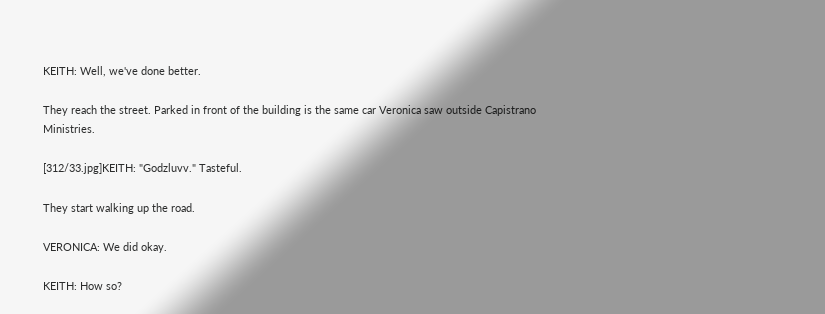KEITH: Well, we've done better.

They reach the street. Parked in front of the building is the same car Veronica saw outside Capistrano Ministries.

[312/33.jpg]KEITH: "Godzluvv." Tasteful.

They start walking up the road.

VERONICA: We did okay.

KEITH: How so?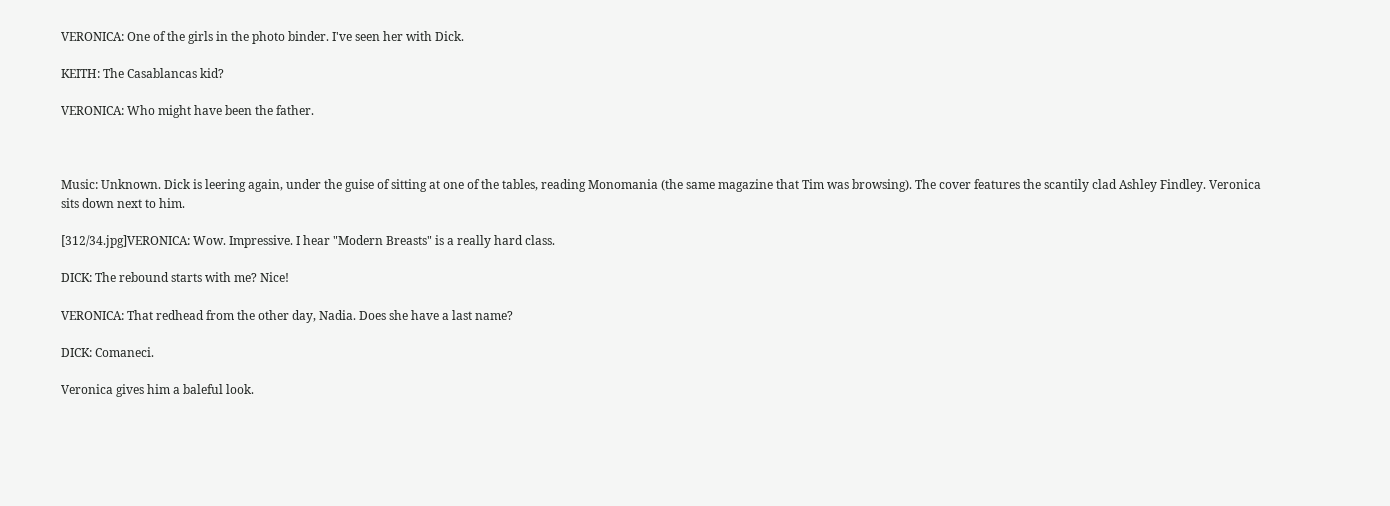VERONICA: One of the girls in the photo binder. I've seen her with Dick.

KEITH: The Casablancas kid?

VERONICA: Who might have been the father.



Music: Unknown. Dick is leering again, under the guise of sitting at one of the tables, reading Monomania (the same magazine that Tim was browsing). The cover features the scantily clad Ashley Findley. Veronica sits down next to him.

[312/34.jpg]VERONICA: Wow. Impressive. I hear "Modern Breasts" is a really hard class.

DICK: The rebound starts with me? Nice!

VERONICA: That redhead from the other day, Nadia. Does she have a last name?

DICK: Comaneci.

Veronica gives him a baleful look.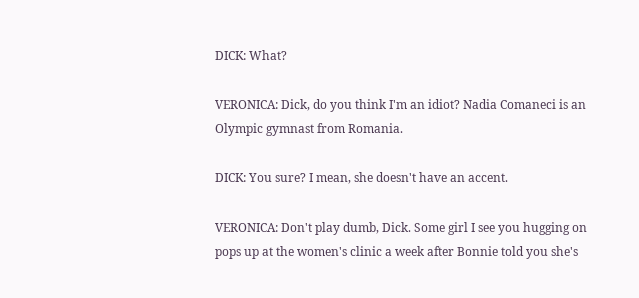DICK: What?

VERONICA: Dick, do you think I'm an idiot? Nadia Comaneci is an Olympic gymnast from Romania.

DICK: You sure? I mean, she doesn't have an accent.

VERONICA: Don't play dumb, Dick. Some girl I see you hugging on pops up at the women's clinic a week after Bonnie told you she's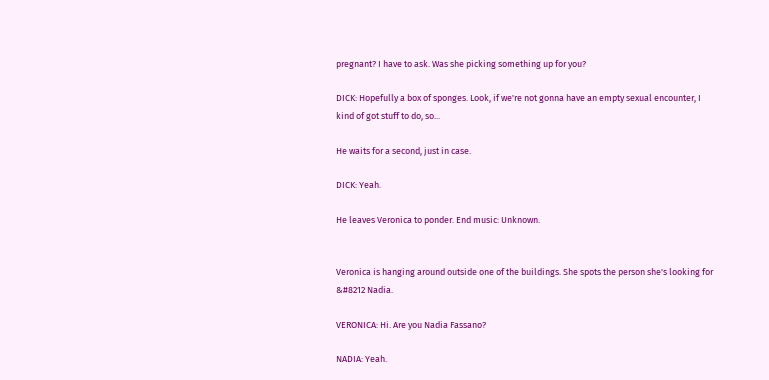pregnant? I have to ask. Was she picking something up for you?

DICK: Hopefully a box of sponges. Look, if we're not gonna have an empty sexual encounter, I kind of got stuff to do, so...

He waits for a second, just in case.

DICK: Yeah.

He leaves Veronica to ponder. End music: Unknown.


Veronica is hanging around outside one of the buildings. She spots the person she's looking for &#8212 Nadia.

VERONICA: Hi. Are you Nadia Fassano?

NADIA: Yeah.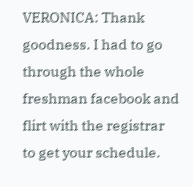VERONICA: Thank goodness. I had to go through the whole freshman facebook and flirt with the registrar to get your schedule.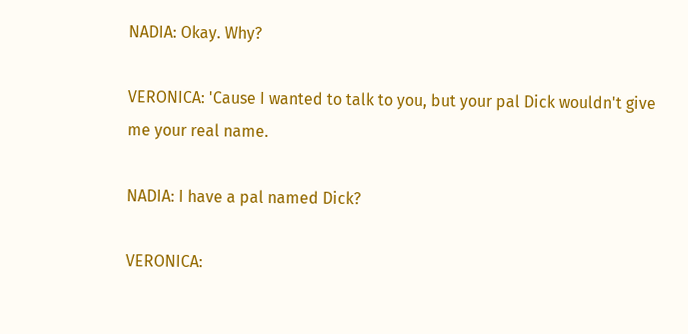NADIA: Okay. Why?

VERONICA: 'Cause I wanted to talk to you, but your pal Dick wouldn't give me your real name.

NADIA: I have a pal named Dick?

VERONICA: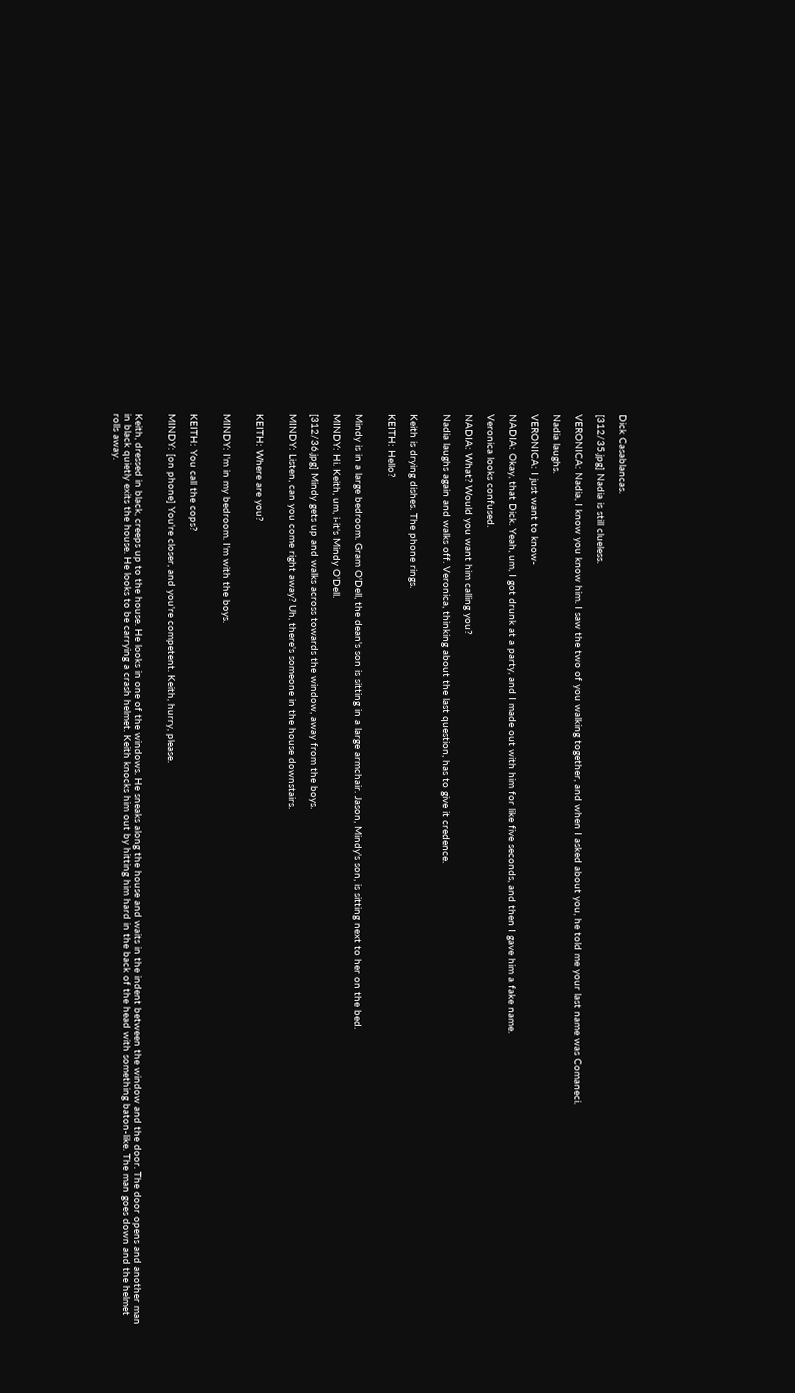Dick Casablancas.

[312/35.jpg] Nadia is still clueless.

VERONICA: Nadia, I know you know him. I saw the two of you walking together, and when I asked about you, he told me your last name was Comaneci.

Nadia laughs.

VERONICA: I just want to know-

NADIA: Okay, that Dick. Yeah, um, I got drunk at a party, and I made out with him for like five seconds, and then I gave him a fake name.

Veronica looks confused.

NADIA: What? Would you want him calling you?

Nadia laughs again and walks off. Veronica, thinking about the last question, has to give it credence.


Keith is drying dishes. The phone rings.

KEITH: Hello?


Mindy is in a large bedroom. Gram O'Dell, the dean's son is sitting in a large armchair. Jason, Mindy's son, is sitting next to her on the bed.

MINDY: Hi. Keith, um, i-it's Mindy O'Dell.

[312/36.jpg] Mindy gets up and walks across towards the window, away from the boys.

MINDY: Listen, can you come right away? Uh, there's someone in the house downstairs.


KEITH: Where are you?


MINDY: I'm in my bedroom. I'm with the boys.


KEITH: You call the cops?

MINDY: [on phone] You're closer, and you're competent. Keith, hurry, please.


Keith, dressed in black, creeps up to the house. He looks in one of the windows. He sneaks along the house and waits in the indent between the window and the door. The door opens and another man in black quietly exits the house. He looks to be carrying a crash helmet. Keith knocks him out by hitting him hard in the back of the head with something baton-like. The man goes down and the helmet rolls away.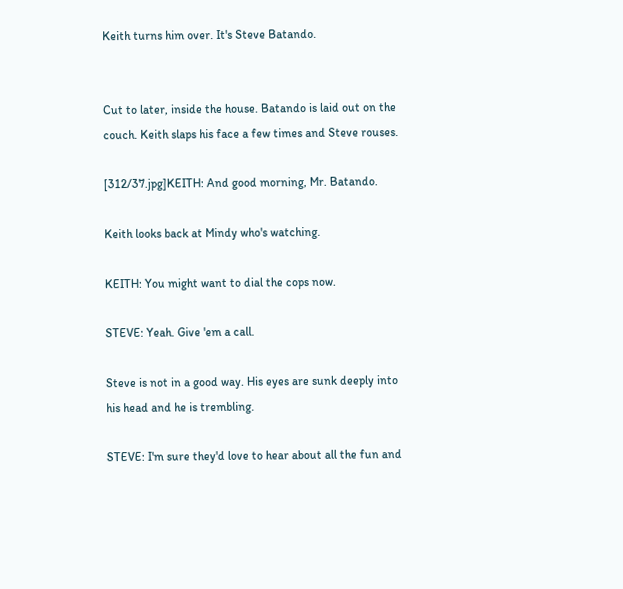Keith turns him over. It's Steve Batando.


Cut to later, inside the house. Batando is laid out on the couch. Keith slaps his face a few times and Steve rouses.

[312/37.jpg]KEITH: And good morning, Mr. Batando.

Keith looks back at Mindy who's watching.

KEITH: You might want to dial the cops now.

STEVE: Yeah. Give 'em a call.

Steve is not in a good way. His eyes are sunk deeply into his head and he is trembling.

STEVE: I'm sure they'd love to hear about all the fun and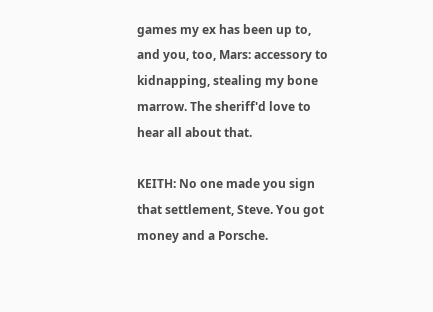games my ex has been up to, and you, too, Mars: accessory to kidnapping, stealing my bone marrow. The sheriff'd love to hear all about that.

KEITH: No one made you sign that settlement, Steve. You got money and a Porsche.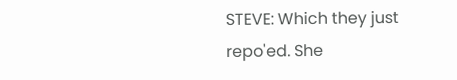STEVE: Which they just repo'ed. She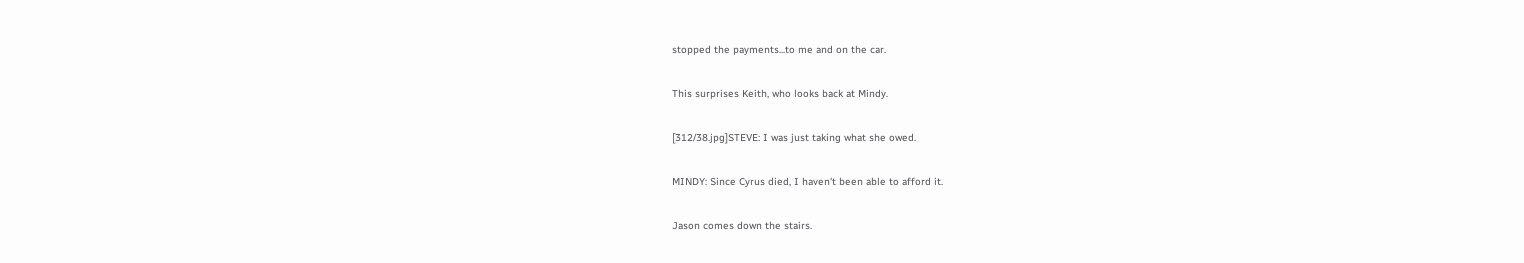stopped the payments...to me and on the car.

This surprises Keith, who looks back at Mindy.

[312/38.jpg]STEVE: I was just taking what she owed.

MINDY: Since Cyrus died, I haven't been able to afford it.

Jason comes down the stairs.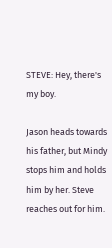STEVE: Hey, there's my boy.

Jason heads towards his father, but Mindy stops him and holds him by her. Steve reaches out for him.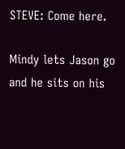STEVE: Come here.

Mindy lets Jason go and he sits on his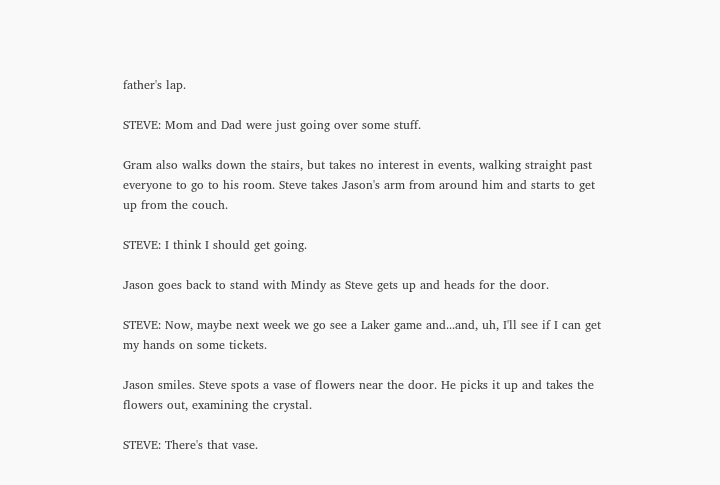father's lap.

STEVE: Mom and Dad were just going over some stuff.

Gram also walks down the stairs, but takes no interest in events, walking straight past everyone to go to his room. Steve takes Jason's arm from around him and starts to get up from the couch.

STEVE: I think I should get going.

Jason goes back to stand with Mindy as Steve gets up and heads for the door.

STEVE: Now, maybe next week we go see a Laker game and...and, uh, I'll see if I can get my hands on some tickets.

Jason smiles. Steve spots a vase of flowers near the door. He picks it up and takes the flowers out, examining the crystal.

STEVE: There's that vase.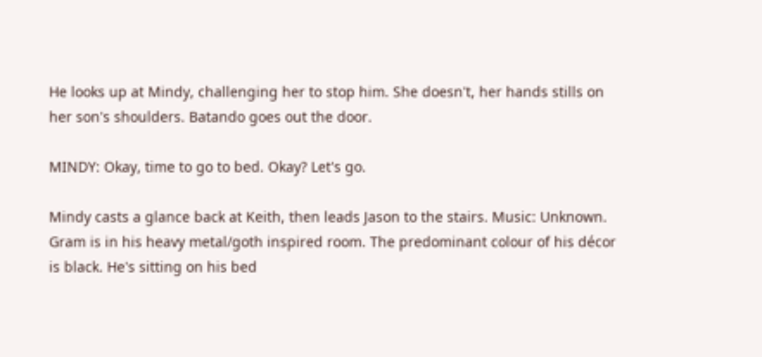He looks up at Mindy, challenging her to stop him. She doesn't, her hands stills on her son's shoulders. Batando goes out the door.

MINDY: Okay, time to go to bed. Okay? Let's go.

Mindy casts a glance back at Keith, then leads Jason to the stairs. Music: Unknown. Gram is in his heavy metal/goth inspired room. The predominant colour of his décor is black. He's sitting on his bed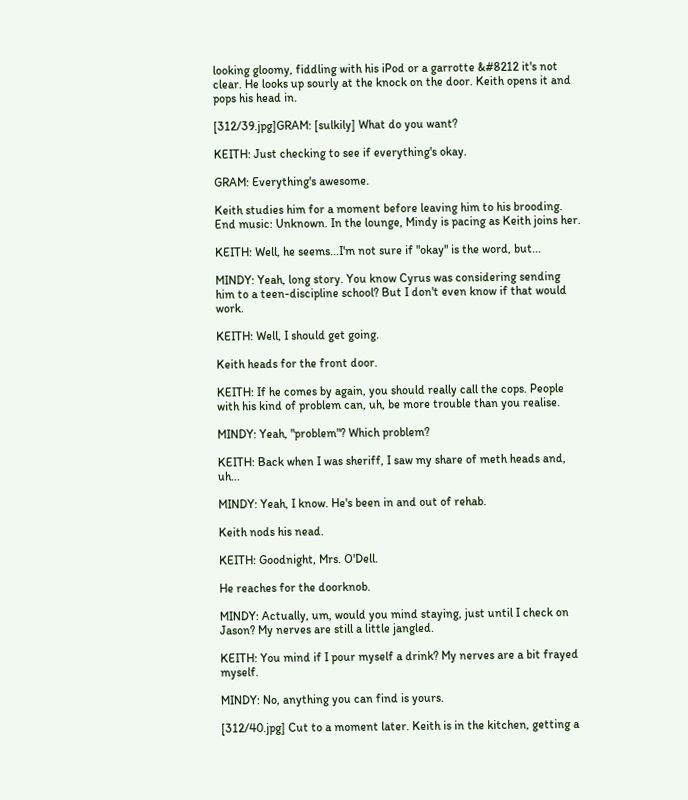looking gloomy, fiddling with his iPod or a garrotte &#8212 it's not clear. He looks up sourly at the knock on the door. Keith opens it and pops his head in.

[312/39.jpg]GRAM: [sulkily] What do you want?

KEITH: Just checking to see if everything's okay.

GRAM: Everything's awesome.

Keith studies him for a moment before leaving him to his brooding. End music: Unknown. In the lounge, Mindy is pacing as Keith joins her.

KEITH: Well, he seems...I'm not sure if "okay" is the word, but...

MINDY: Yeah, long story. You know Cyrus was considering sending him to a teen-discipline school? But I don't even know if that would work.

KEITH: Well, I should get going.

Keith heads for the front door.

KEITH: If he comes by again, you should really call the cops. People with his kind of problem can, uh, be more trouble than you realise.

MINDY: Yeah, "problem"? Which problem?

KEITH: Back when I was sheriff, I saw my share of meth heads and, uh...

MINDY: Yeah, I know. He's been in and out of rehab.

Keith nods his nead.

KEITH: Goodnight, Mrs. O'Dell.

He reaches for the doorknob.

MINDY: Actually, um, would you mind staying, just until I check on Jason? My nerves are still a little jangled.

KEITH: You mind if I pour myself a drink? My nerves are a bit frayed myself.

MINDY: No, anything you can find is yours.

[312/40.jpg] Cut to a moment later. Keith is in the kitchen, getting a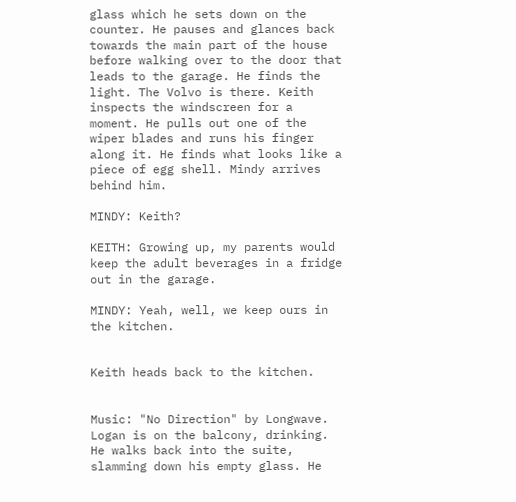glass which he sets down on the counter. He pauses and glances back towards the main part of the house before walking over to the door that leads to the garage. He finds the light. The Volvo is there. Keith inspects the windscreen for a moment. He pulls out one of the wiper blades and runs his finger along it. He finds what looks like a piece of egg shell. Mindy arrives behind him.

MINDY: Keith?

KEITH: Growing up, my parents would keep the adult beverages in a fridge out in the garage.

MINDY: Yeah, well, we keep ours in the kitchen.


Keith heads back to the kitchen.


Music: "No Direction" by Longwave. Logan is on the balcony, drinking. He walks back into the suite, slamming down his empty glass. He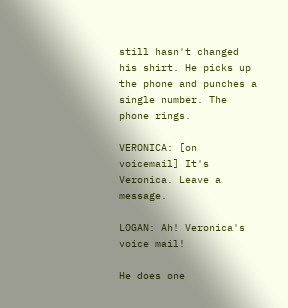still hasn't changed his shirt. He picks up the phone and punches a single number. The phone rings.

VERONICA: [on voicemail] It's Veronica. Leave a message.

LOGAN: Ah! Veronica's voice mail!

He does one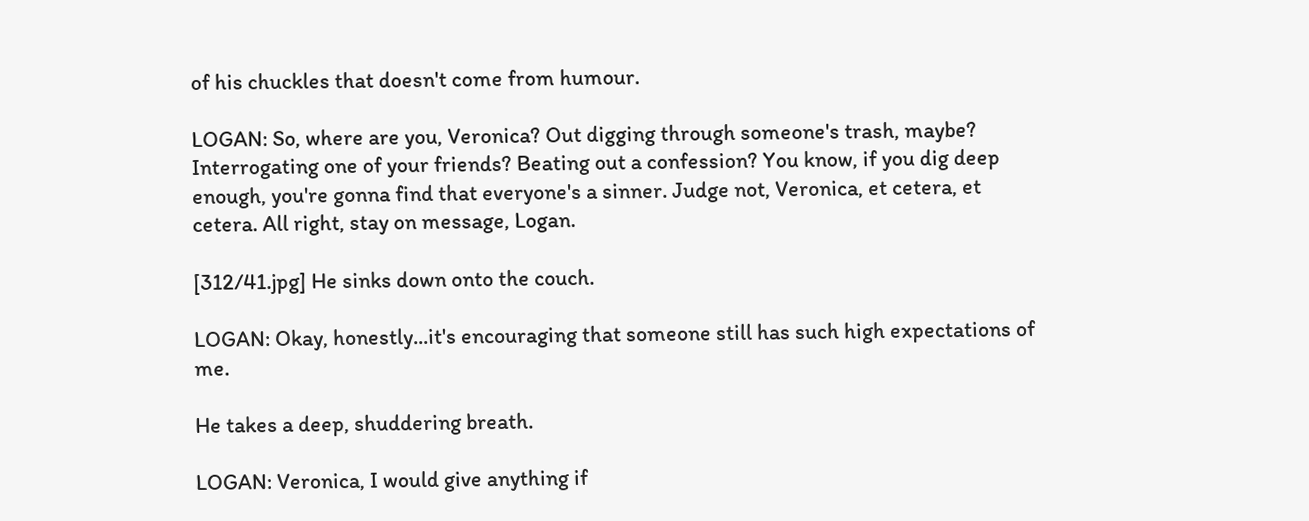of his chuckles that doesn't come from humour.

LOGAN: So, where are you, Veronica? Out digging through someone's trash, maybe? Interrogating one of your friends? Beating out a confession? You know, if you dig deep enough, you're gonna find that everyone's a sinner. Judge not, Veronica, et cetera, et cetera. All right, stay on message, Logan.

[312/41.jpg] He sinks down onto the couch.

LOGAN: Okay, honestly...it's encouraging that someone still has such high expectations of me.

He takes a deep, shuddering breath.

LOGAN: Veronica, I would give anything if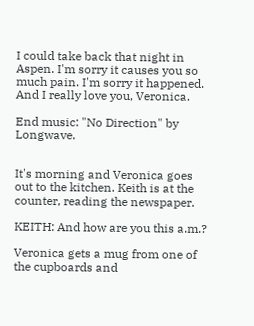I could take back that night in Aspen. I'm sorry it causes you so much pain. I'm sorry it happened. And I really love you, Veronica.

End music: "No Direction" by Longwave.


It's morning and Veronica goes out to the kitchen. Keith is at the counter, reading the newspaper.

KEITH: And how are you this a.m.?

Veronica gets a mug from one of the cupboards and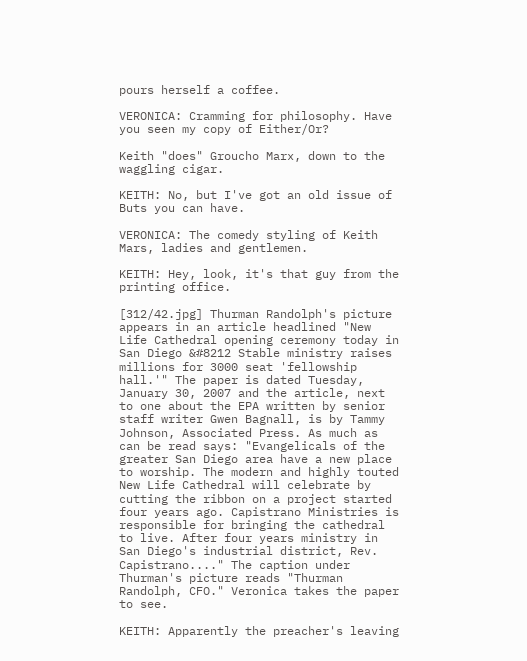pours herself a coffee.

VERONICA: Cramming for philosophy. Have you seen my copy of Either/Or?

Keith "does" Groucho Marx, down to the waggling cigar.

KEITH: No, but I've got an old issue of Buts you can have.

VERONICA: The comedy styling of Keith Mars, ladies and gentlemen.

KEITH: Hey, look, it's that guy from the printing office.

[312/42.jpg] Thurman Randolph's picture appears in an article headlined "New Life Cathedral opening ceremony today in San Diego &#8212 Stable ministry raises millions for 3000 seat 'fellowship hall.'" The paper is dated Tuesday, January 30, 2007 and the article, next to one about the EPA written by senior staff writer Gwen Bagnall, is by Tammy Johnson, Associated Press. As much as can be read says: "Evangelicals of the greater San Diego area have a new place to worship. The modern and highly touted New Life Cathedral will celebrate by cutting the ribbon on a project started four years ago. Capistrano Ministries is responsible for bringing the cathedral to live. After four years ministry in San Diego's industrial district, Rev. Capistrano...." The caption under Thurman's picture reads "Thurman Randolph, CFO." Veronica takes the paper to see.

KEITH: Apparently the preacher's leaving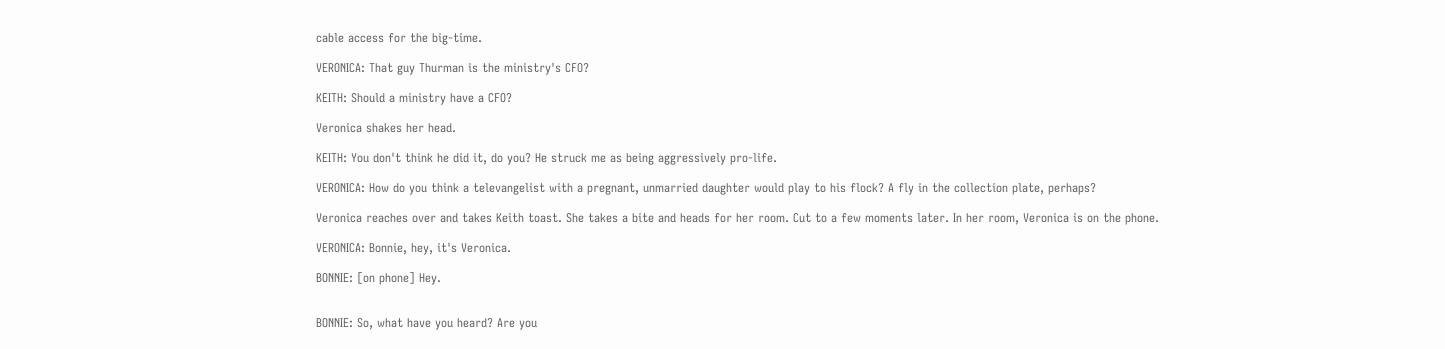cable access for the big-time.

VERONICA: That guy Thurman is the ministry's CFO?

KEITH: Should a ministry have a CFO?

Veronica shakes her head.

KEITH: You don't think he did it, do you? He struck me as being aggressively pro-life.

VERONICA: How do you think a televangelist with a pregnant, unmarried daughter would play to his flock? A fly in the collection plate, perhaps?

Veronica reaches over and takes Keith toast. She takes a bite and heads for her room. Cut to a few moments later. In her room, Veronica is on the phone.

VERONICA: Bonnie, hey, it's Veronica.

BONNIE: [on phone] Hey.


BONNIE: So, what have you heard? Are you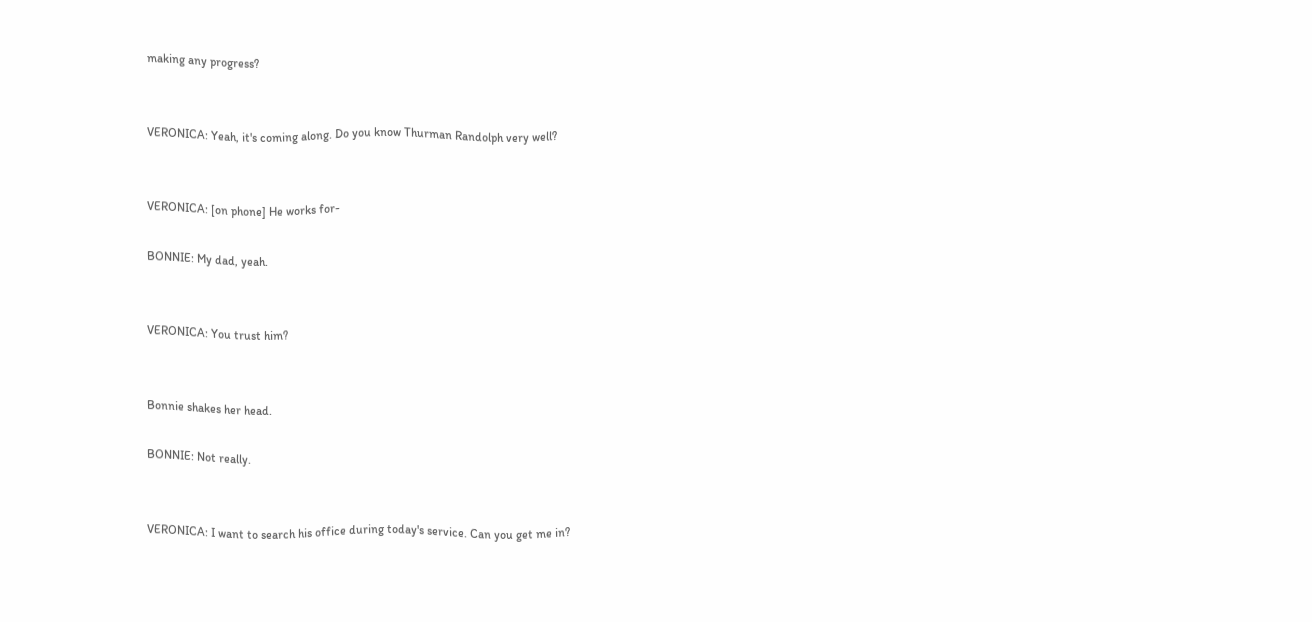making any progress?


VERONICA: Yeah, it's coming along. Do you know Thurman Randolph very well?


VERONICA: [on phone] He works for-

BONNIE: My dad, yeah.


VERONICA: You trust him?


Bonnie shakes her head.

BONNIE: Not really.


VERONICA: I want to search his office during today's service. Can you get me in?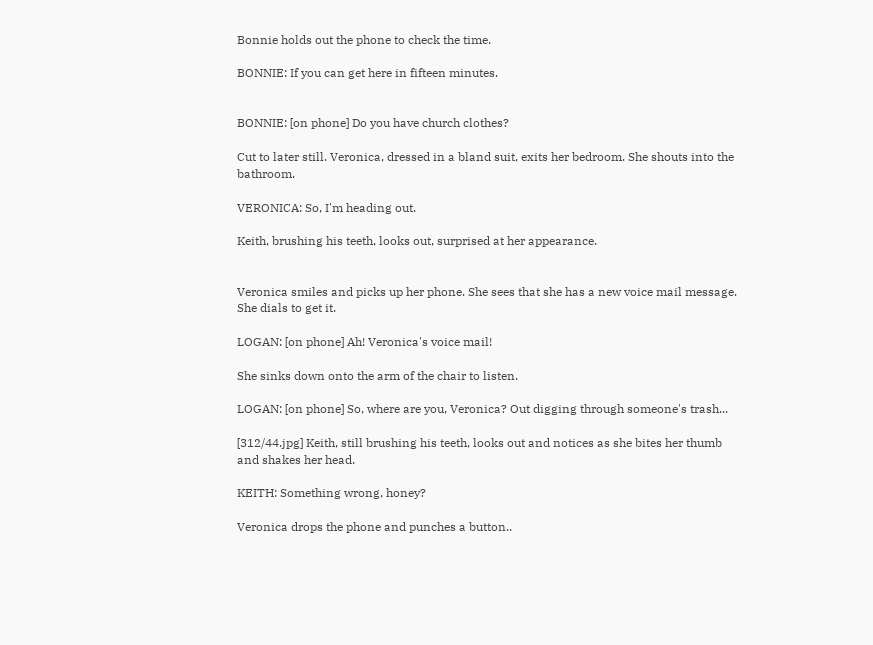Bonnie holds out the phone to check the time.

BONNIE: If you can get here in fifteen minutes.


BONNIE: [on phone] Do you have church clothes?

Cut to later still. Veronica, dressed in a bland suit, exits her bedroom. She shouts into the bathroom.

VERONICA: So, I'm heading out.

Keith, brushing his teeth, looks out, surprised at her appearance.


Veronica smiles and picks up her phone. She sees that she has a new voice mail message. She dials to get it.

LOGAN: [on phone] Ah! Veronica's voice mail!

She sinks down onto the arm of the chair to listen.

LOGAN: [on phone] So, where are you, Veronica? Out digging through someone's trash...

[312/44.jpg] Keith, still brushing his teeth, looks out and notices as she bites her thumb and shakes her head.

KEITH: Something wrong, honey?

Veronica drops the phone and punches a button..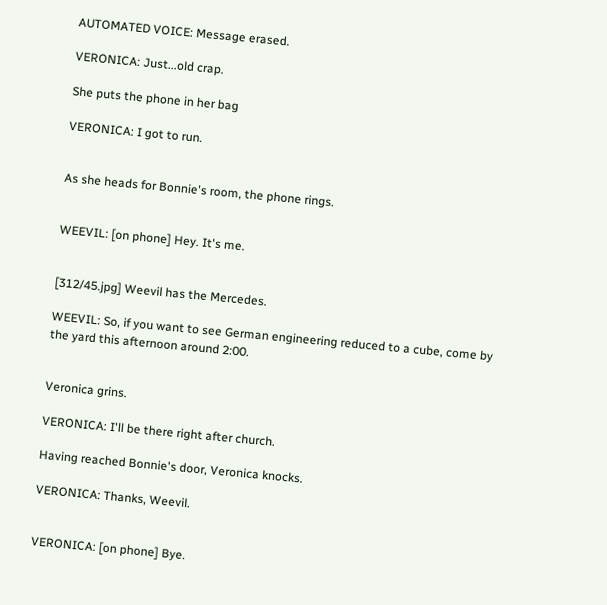AUTOMATED VOICE: Message erased.

VERONICA: Just...old crap.

She puts the phone in her bag

VERONICA: I got to run.


As she heads for Bonnie's room, the phone rings.


WEEVIL: [on phone] Hey. It's me.


[312/45.jpg] Weevil has the Mercedes.

WEEVIL: So, if you want to see German engineering reduced to a cube, come by the yard this afternoon around 2:00.


Veronica grins.

VERONICA: I'll be there right after church.

Having reached Bonnie's door, Veronica knocks.

VERONICA: Thanks, Weevil.


VERONICA: [on phone] Bye.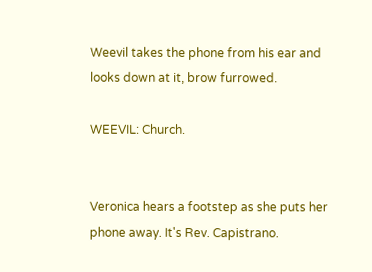Weevil takes the phone from his ear and looks down at it, brow furrowed.

WEEVIL: Church.


Veronica hears a footstep as she puts her phone away. It's Rev. Capistrano.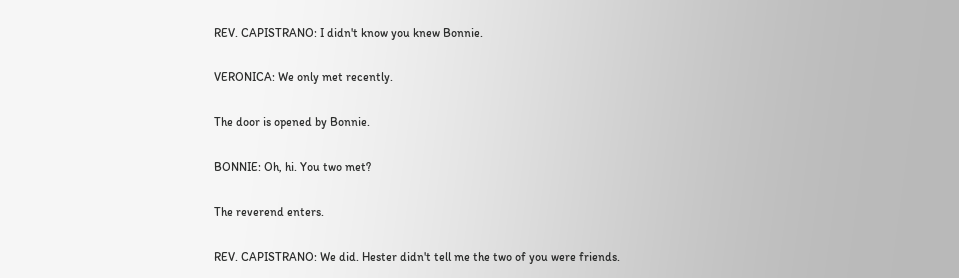REV. CAPISTRANO: I didn't know you knew Bonnie.

VERONICA: We only met recently.

The door is opened by Bonnie.

BONNIE: Oh, hi. You two met?

The reverend enters.

REV. CAPISTRANO: We did. Hester didn't tell me the two of you were friends.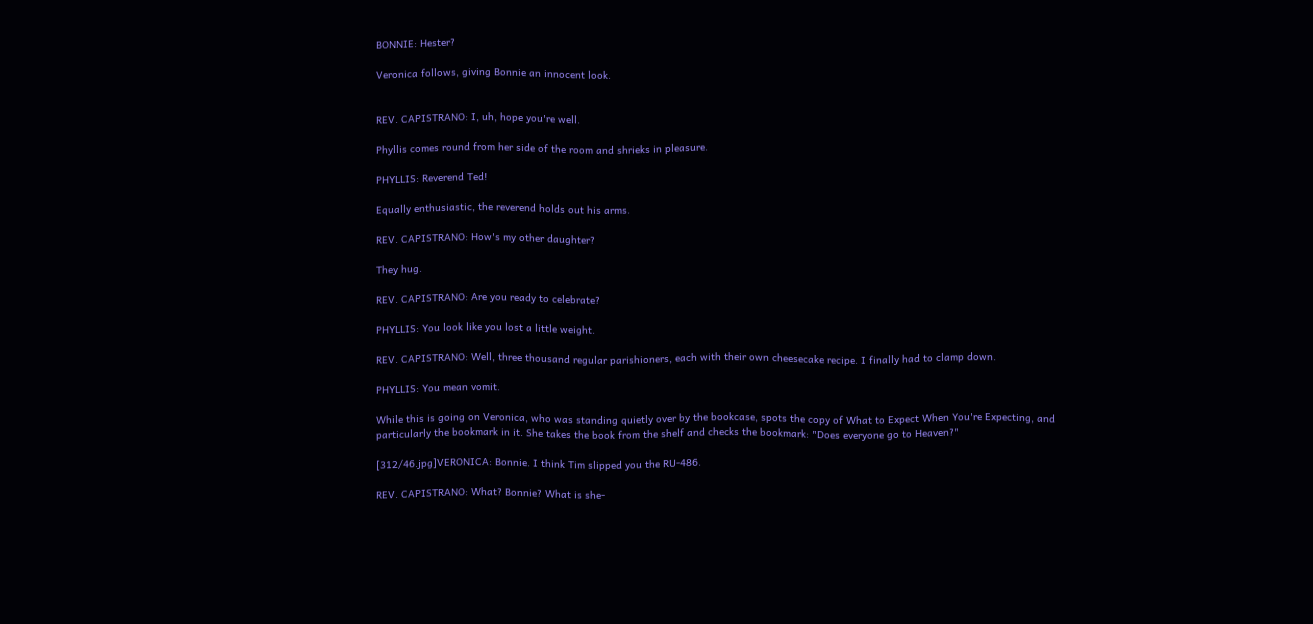BONNIE: Hester?

Veronica follows, giving Bonnie an innocent look.


REV. CAPISTRANO: I, uh, hope you're well.

Phyllis comes round from her side of the room and shrieks in pleasure.

PHYLLIS: Reverend Ted!

Equally enthusiastic, the reverend holds out his arms.

REV. CAPISTRANO: How's my other daughter?

They hug.

REV. CAPISTRANO: Are you ready to celebrate?

PHYLLIS: You look like you lost a little weight.

REV. CAPISTRANO: Well, three thousand regular parishioners, each with their own cheesecake recipe. I finally had to clamp down.

PHYLLIS: You mean vomit.

While this is going on Veronica, who was standing quietly over by the bookcase, spots the copy of What to Expect When You're Expecting, and particularly the bookmark in it. She takes the book from the shelf and checks the bookmark: "Does everyone go to Heaven?"

[312/46.jpg]VERONICA: Bonnie. I think Tim slipped you the RU-486.

REV. CAPISTRANO: What? Bonnie? What is she-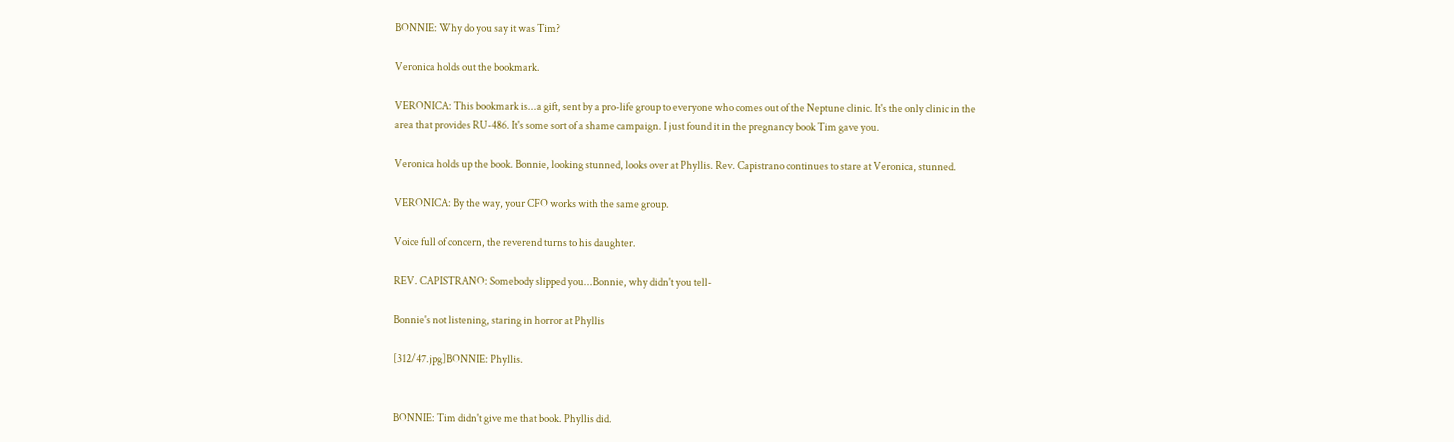BONNIE: Why do you say it was Tim?

Veronica holds out the bookmark.

VERONICA: This bookmark is...a gift, sent by a pro-life group to everyone who comes out of the Neptune clinic. It's the only clinic in the area that provides RU-486. It's some sort of a shame campaign. I just found it in the pregnancy book Tim gave you.

Veronica holds up the book. Bonnie, looking stunned, looks over at Phyllis. Rev. Capistrano continues to stare at Veronica, stunned.

VERONICA: By the way, your CFO works with the same group.

Voice full of concern, the reverend turns to his daughter.

REV. CAPISTRANO: Somebody slipped you...Bonnie, why didn't you tell-

Bonnie's not listening, staring in horror at Phyllis

[312/47.jpg]BONNIE: Phyllis.


BONNIE: Tim didn't give me that book. Phyllis did.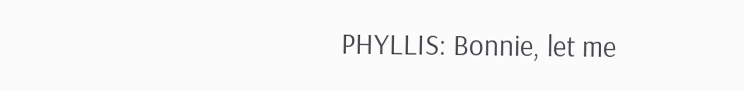PHYLLIS: Bonnie, let me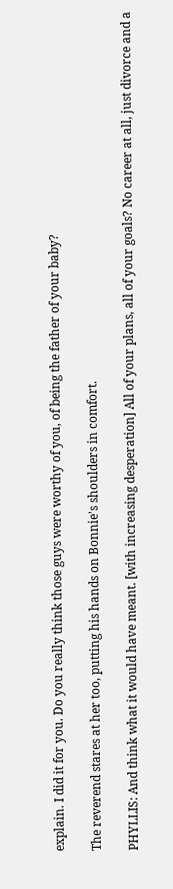explain. I did it for you. Do you really think those guys were worthy of you, of being the father of your baby?

The reverend stares at her too, putting his hands on Bonnie's shoulders in comfort.

PHYLLIS: And think what it would have meant. [with increasing desperation] All of your plans, all of your goals? No career at all, just divorce and a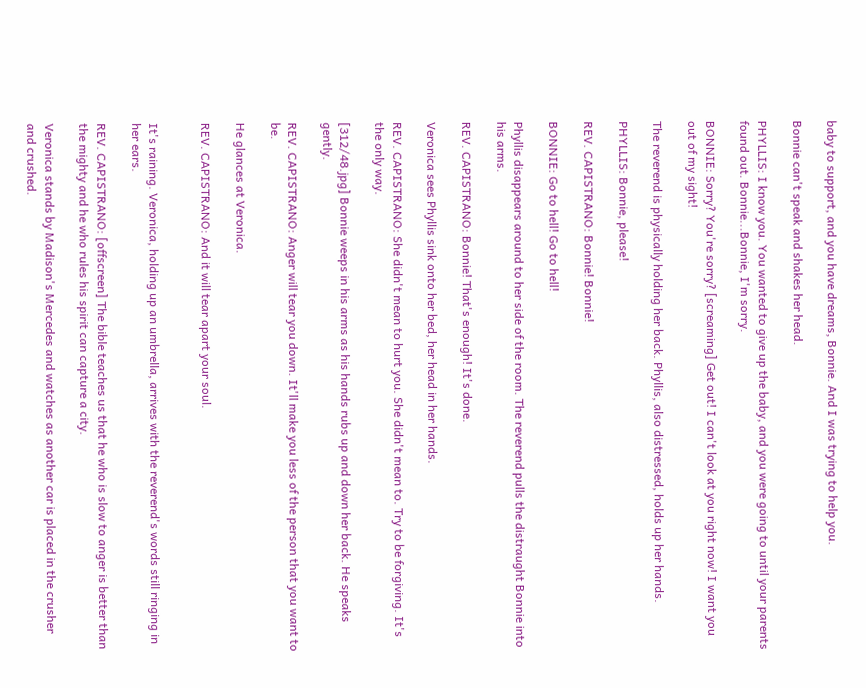baby to support, and you have dreams, Bonnie. And I was trying to help you.

Bonnie can't speak and shakes her head.

PHYLLIS: I know you. You wanted to give up the baby, and you were going to until your parents found out. Bonnie...Bonnie, I'm sorry.

BONNIE: Sorry? You're sorry? [screaming] Get out! I can't look at you right now! I want you out of my sight!

The reverend is physically holding her back. Phyllis, also distressed, holds up her hands.

PHYLLIS: Bonnie, please!

REV. CAPISTRANO: Bonnie! Bonnie!

BONNIE: Go to hell! Go to hell!

Phyllis disappears around to her side of the room. The reverend pulls the distraught Bonnie into his arms.

REV. CAPISTRANO: Bonnie! That's enough! It's done.

Veronica sees Phyllis sink onto her bed, her head in her hands.

REV. CAPISTRANO: She didn't mean to hurt you. She didn't mean to. Try to be forgiving. It's the only way.

[312/48.jpg] Bonnie weeps in his arms as his hands rubs up and down her back. He speaks gently.

REV. CAPISTRANO: Anger will tear you down. It'll make you less of the person that you want to be.

He glances at Veronica.

REV. CAPISTRANO: And it will tear apart your soul.


It's raining. Veronica, holding up an umbrella, arrives with the reverend's words still ringing in her ears.

REV. CAPISTRANO: [offscreen] The bible teaches us that he who is slow to anger is better than the mighty and he who rules his spirit can capture a city.

Veronica stands by Madison's Mercedes and watches as another car is placed in the crusher and crushed.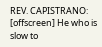REV. CAPISTRANO: [offscreen] He who is slow to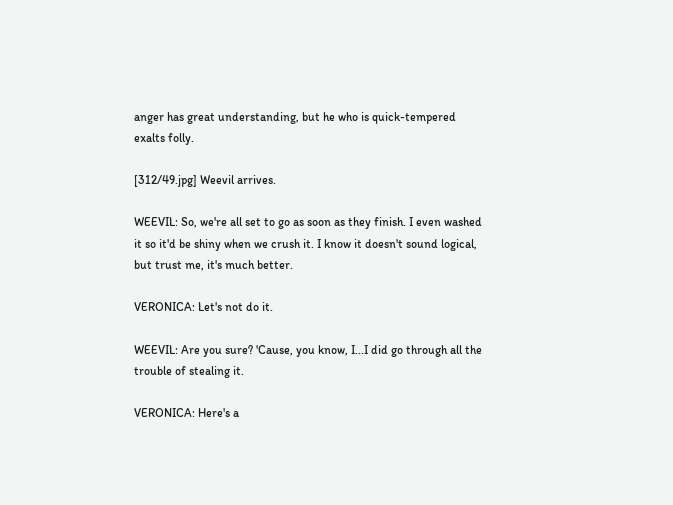anger has great understanding, but he who is quick-tempered exalts folly.

[312/49.jpg] Weevil arrives.

WEEVIL: So, we're all set to go as soon as they finish. I even washed it so it'd be shiny when we crush it. I know it doesn't sound logical, but trust me, it's much better.

VERONICA: Let's not do it.

WEEVIL: Are you sure? 'Cause, you know, I...I did go through all the trouble of stealing it.

VERONICA: Here's a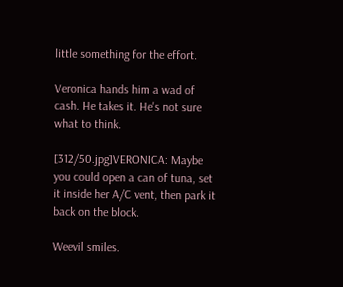little something for the effort.

Veronica hands him a wad of cash. He takes it. He's not sure what to think.

[312/50.jpg]VERONICA: Maybe you could open a can of tuna, set it inside her A/C vent, then park it back on the block.

Weevil smiles.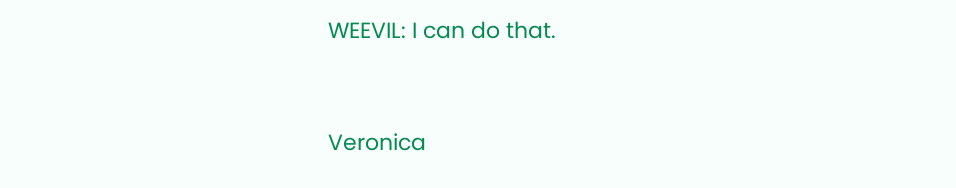WEEVIL: I can do that.


Veronica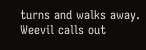turns and walks away. Weevil calls out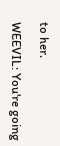to her.

WEEVIL: You're going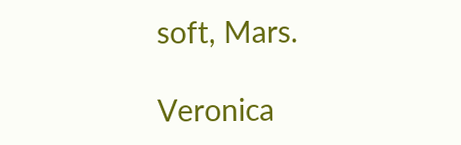soft, Mars.

Veronica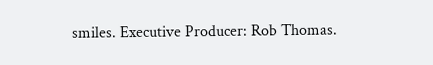smiles. Executive Producer: Rob Thomas.